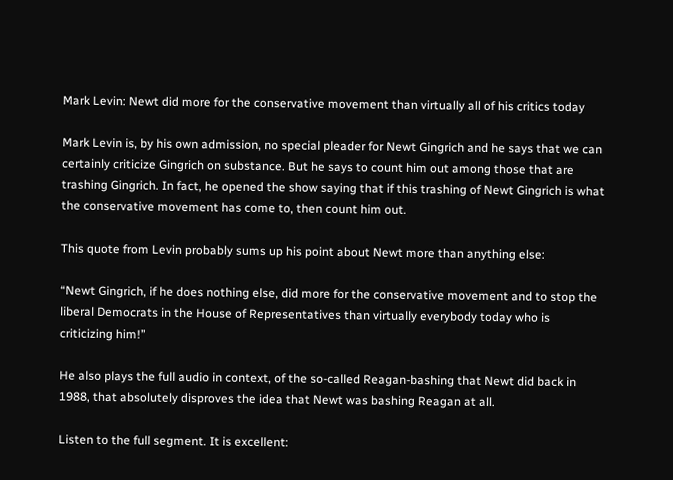Mark Levin: Newt did more for the conservative movement than virtually all of his critics today

Mark Levin is, by his own admission, no special pleader for Newt Gingrich and he says that we can certainly criticize Gingrich on substance. But he says to count him out among those that are trashing Gingrich. In fact, he opened the show saying that if this trashing of Newt Gingrich is what the conservative movement has come to, then count him out.

This quote from Levin probably sums up his point about Newt more than anything else:

“Newt Gingrich, if he does nothing else, did more for the conservative movement and to stop the liberal Democrats in the House of Representatives than virtually everybody today who is criticizing him!”

He also plays the full audio in context, of the so-called Reagan-bashing that Newt did back in 1988, that absolutely disproves the idea that Newt was bashing Reagan at all.

Listen to the full segment. It is excellent: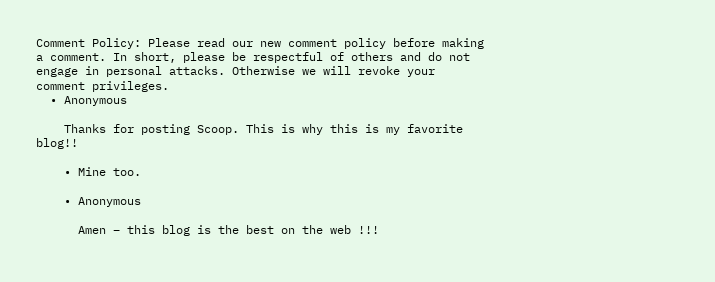Comment Policy: Please read our new comment policy before making a comment. In short, please be respectful of others and do not engage in personal attacks. Otherwise we will revoke your comment privileges.
  • Anonymous

    Thanks for posting Scoop. This is why this is my favorite blog!!

    • Mine too.

    • Anonymous

      Amen – this blog is the best on the web !!!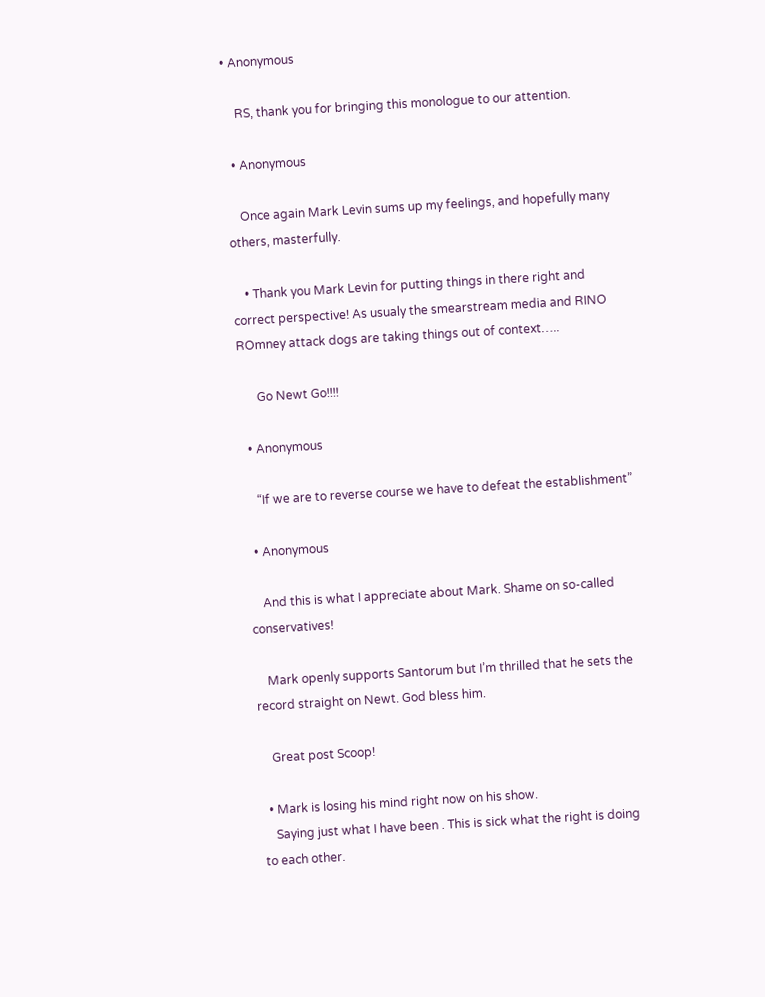• Anonymous

    RS, thank you for bringing this monologue to our attention.

  • Anonymous

    Once again Mark Levin sums up my feelings, and hopefully many others, masterfully.

    • Thank you Mark Levin for putting things in there right and correct perspective! As usualy the smearstream media and RINO ROmney attack dogs are taking things out of context…..

      Go Newt Go!!!!

  • Anonymous

    “If we are to reverse course we have to defeat the establishment”

  • Anonymous

    And this is what I appreciate about Mark. Shame on so-called conservatives!

    Mark openly supports Santorum but I’m thrilled that he sets the record straight on Newt. God bless him.

    Great post Scoop!

  • Mark is losing his mind right now on his show.
    Saying just what I have been . This is sick what the right is doing to each other.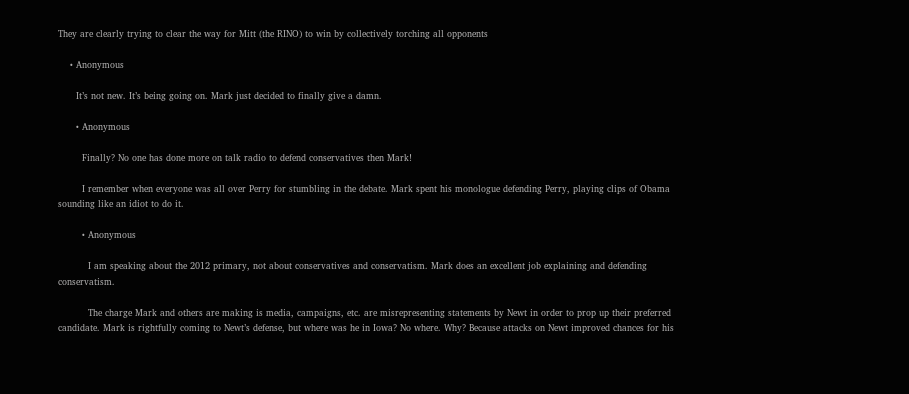They are clearly trying to clear the way for Mitt (the RINO) to win by collectively torching all opponents

    • Anonymous

      It’s not new. It’s being going on. Mark just decided to finally give a damn.

      • Anonymous

        Finally? No one has done more on talk radio to defend conservatives then Mark!

        I remember when everyone was all over Perry for stumbling in the debate. Mark spent his monologue defending Perry, playing clips of Obama sounding like an idiot to do it.

        • Anonymous

          I am speaking about the 2012 primary, not about conservatives and conservatism. Mark does an excellent job explaining and defending conservatism.

          The charge Mark and others are making is media, campaigns, etc. are misrepresenting statements by Newt in order to prop up their preferred candidate. Mark is rightfully coming to Newt’s defense, but where was he in Iowa? No where. Why? Because attacks on Newt improved chances for his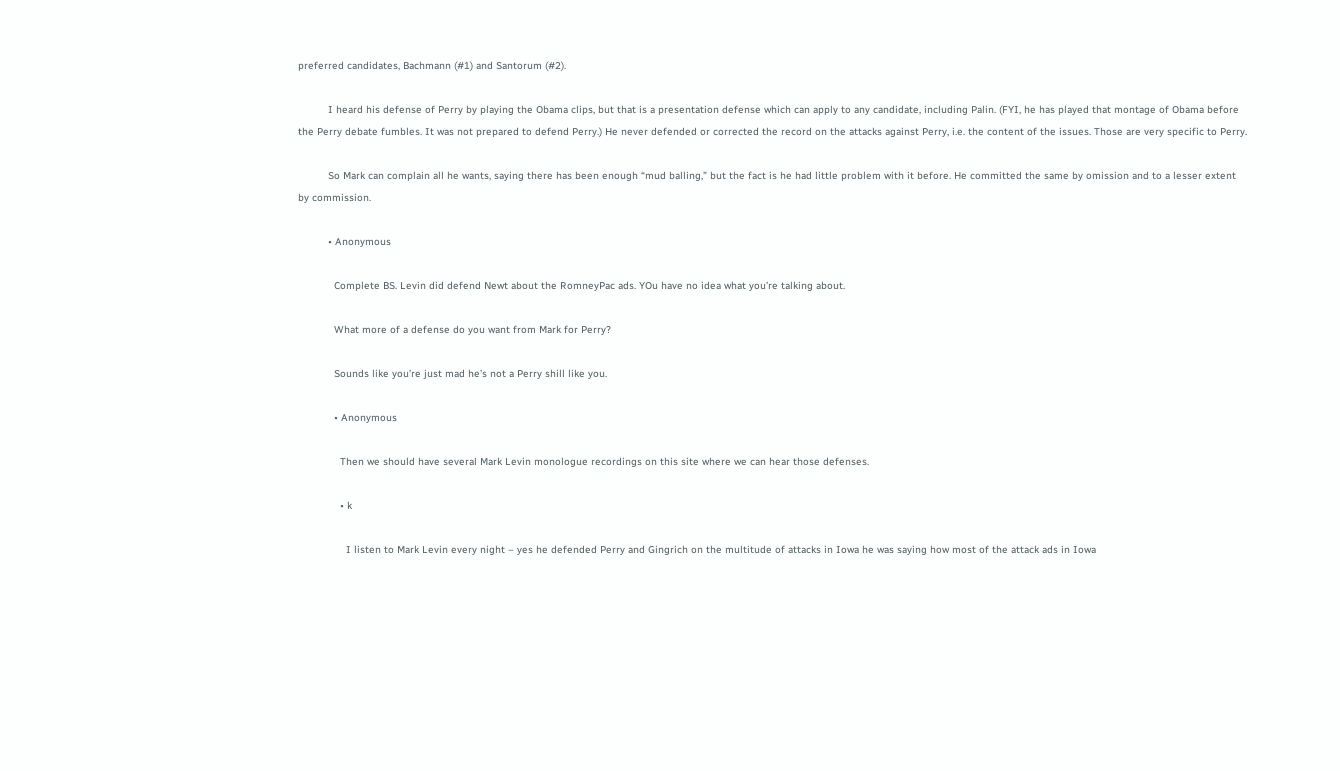preferred candidates, Bachmann (#1) and Santorum (#2).

          I heard his defense of Perry by playing the Obama clips, but that is a presentation defense which can apply to any candidate, including Palin. (FYI, he has played that montage of Obama before the Perry debate fumbles. It was not prepared to defend Perry.) He never defended or corrected the record on the attacks against Perry, i.e. the content of the issues. Those are very specific to Perry.

          So Mark can complain all he wants, saying there has been enough “mud balling,” but the fact is he had little problem with it before. He committed the same by omission and to a lesser extent by commission.

          • Anonymous

            Complete BS. Levin did defend Newt about the RomneyPac ads. YOu have no idea what you’re talking about.

            What more of a defense do you want from Mark for Perry?

            Sounds like you’re just mad he’s not a Perry shill like you.

            • Anonymous

              Then we should have several Mark Levin monologue recordings on this site where we can hear those defenses.

              • k

                I listen to Mark Levin every night – yes he defended Perry and Gingrich on the multitude of attacks in Iowa he was saying how most of the attack ads in Iowa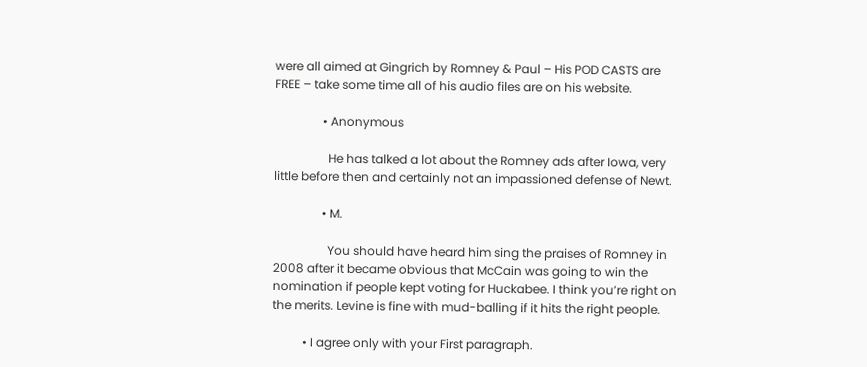were all aimed at Gingrich by Romney & Paul – His POD CASTS are FREE – take some time all of his audio files are on his website.

                • Anonymous

                  He has talked a lot about the Romney ads after Iowa, very little before then and certainly not an impassioned defense of Newt.

                • M.

                  You should have heard him sing the praises of Romney in 2008 after it became obvious that McCain was going to win the nomination if people kept voting for Huckabee. I think you’re right on the merits. Levine is fine with mud-balling if it hits the right people.

          • I agree only with your First paragraph.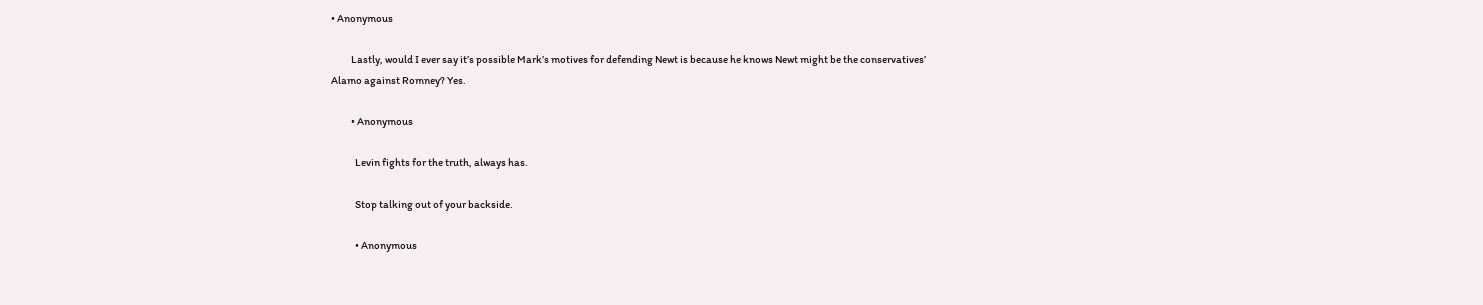• Anonymous

          Lastly, would I ever say it’s possible Mark’s motives for defending Newt is because he knows Newt might be the conservatives’ Alamo against Romney? Yes.

          • Anonymous

            Levin fights for the truth, always has.

            Stop talking out of your backside.

            • Anonymous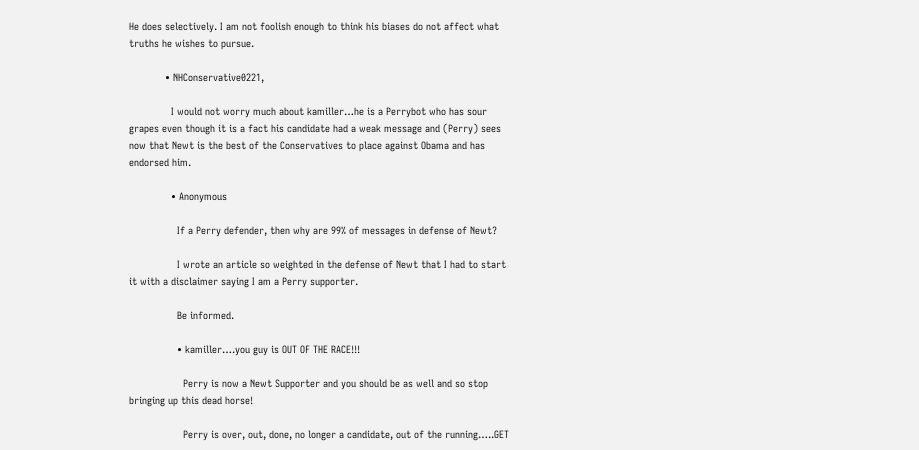He does selectively. I am not foolish enough to think his biases do not affect what truths he wishes to pursue.

            • NHConservative0221,

              I would not worry much about kamiller…he is a Perrybot who has sour grapes even though it is a fact his candidate had a weak message and (Perry) sees now that Newt is the best of the Conservatives to place against Obama and has endorsed him.

              • Anonymous

                If a Perry defender, then why are 99% of messages in defense of Newt?

                I wrote an article so weighted in the defense of Newt that I had to start it with a disclaimer saying I am a Perry supporter.

                Be informed.

                • kamiller….you guy is OUT OF THE RACE!!!

                  Perry is now a Newt Supporter and you should be as well and so stop bringing up this dead horse!

                  Perry is over, out, done, no longer a candidate, out of the running…..GET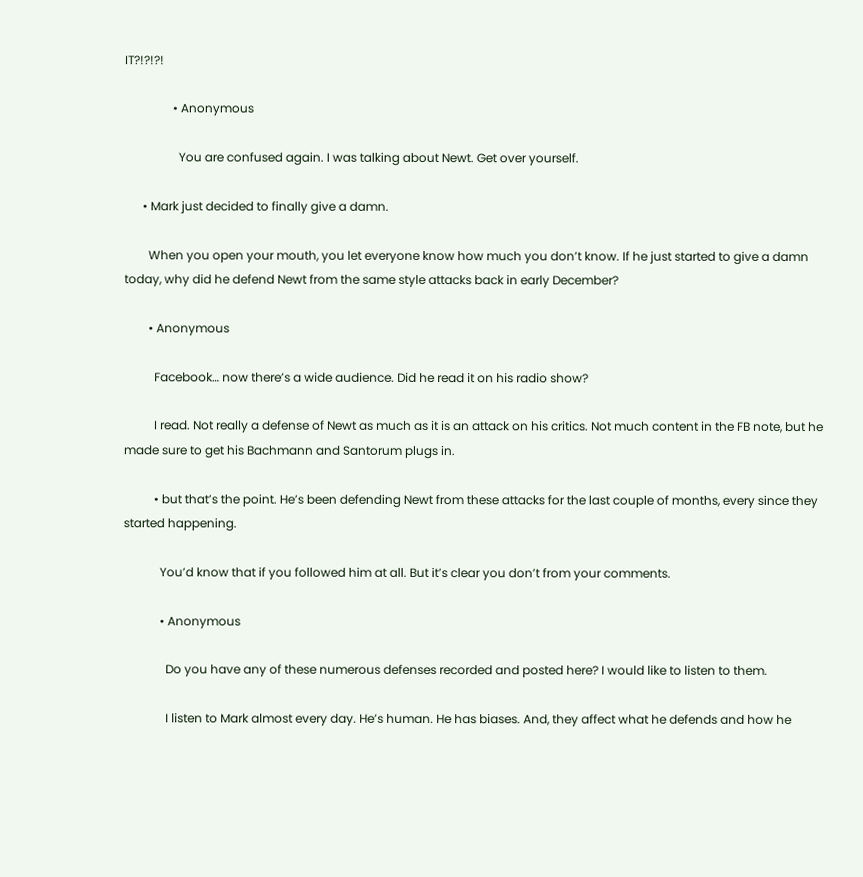IT?!?!?!

                • Anonymous

                  You are confused again. I was talking about Newt. Get over yourself.

      • Mark just decided to finally give a damn.

        When you open your mouth, you let everyone know how much you don’t know. If he just started to give a damn today, why did he defend Newt from the same style attacks back in early December?

        • Anonymous

          Facebook… now there’s a wide audience. Did he read it on his radio show?

          I read. Not really a defense of Newt as much as it is an attack on his critics. Not much content in the FB note, but he made sure to get his Bachmann and Santorum plugs in.

          • but that’s the point. He’s been defending Newt from these attacks for the last couple of months, every since they started happening.

            You’d know that if you followed him at all. But it’s clear you don’t from your comments.

            • Anonymous

              Do you have any of these numerous defenses recorded and posted here? I would like to listen to them.

              I listen to Mark almost every day. He’s human. He has biases. And, they affect what he defends and how he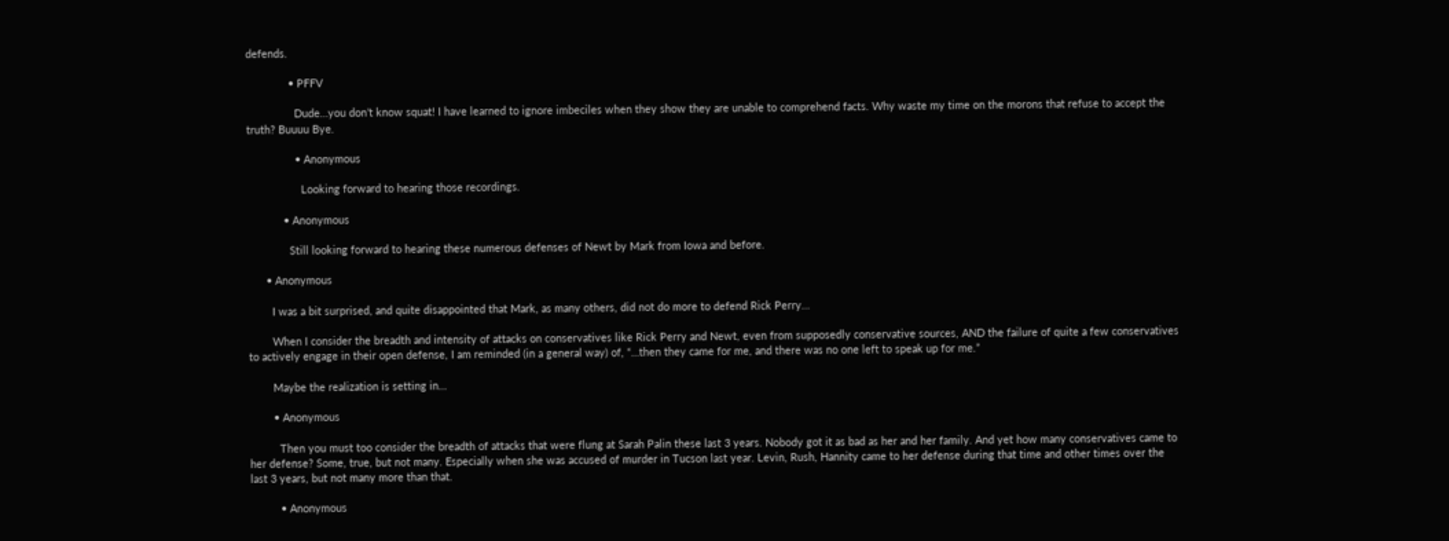defends.

              • PFFV

                Dude…you don’t know squat! I have learned to ignore imbeciles when they show they are unable to comprehend facts. Why waste my time on the morons that refuse to accept the truth? Buuuu Bye.

                • Anonymous

                  Looking forward to hearing those recordings.

            • Anonymous

              Still looking forward to hearing these numerous defenses of Newt by Mark from Iowa and before.

      • Anonymous

        I was a bit surprised, and quite disappointed that Mark, as many others, did not do more to defend Rick Perry…

        When I consider the breadth and intensity of attacks on conservatives like Rick Perry and Newt, even from supposedly conservative sources, AND the failure of quite a few conservatives to actively engage in their open defense, I am reminded (in a general way) of, “…then they came for me, and there was no one left to speak up for me.”

        Maybe the realization is setting in…

        • Anonymous

          Then you must too consider the breadth of attacks that were flung at Sarah Palin these last 3 years. Nobody got it as bad as her and her family. And yet how many conservatives came to her defense? Some, true, but not many. Especially when she was accused of murder in Tucson last year. Levin, Rush, Hannity came to her defense during that time and other times over the last 3 years, but not many more than that.

          • Anonymous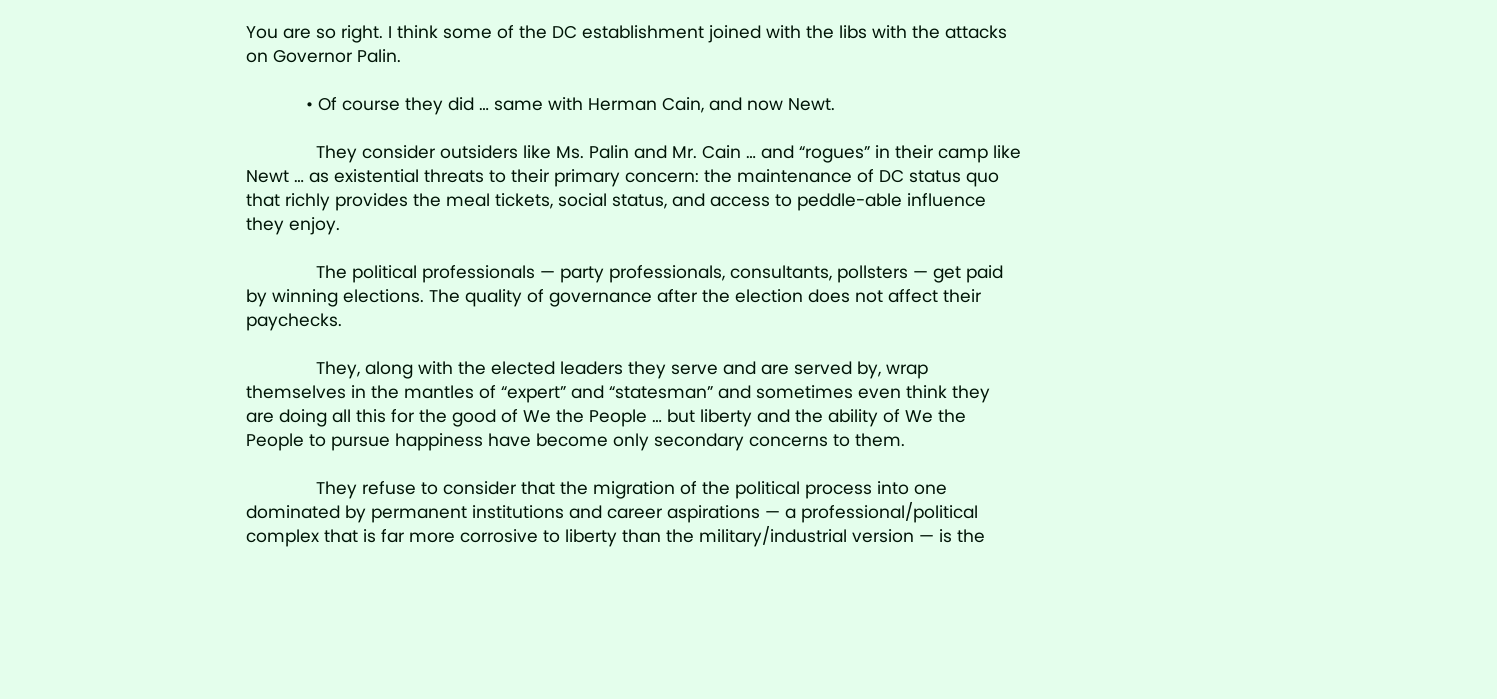You are so right. I think some of the DC establishment joined with the libs with the attacks on Governor Palin.

            • Of course they did … same with Herman Cain, and now Newt.

              They consider outsiders like Ms. Palin and Mr. Cain … and “rogues” in their camp like Newt … as existential threats to their primary concern: the maintenance of DC status quo that richly provides the meal tickets, social status, and access to peddle-able influence they enjoy.

              The political professionals — party professionals, consultants, pollsters — get paid by winning elections. The quality of governance after the election does not affect their paychecks.

              They, along with the elected leaders they serve and are served by, wrap themselves in the mantles of “expert” and “statesman” and sometimes even think they are doing all this for the good of We the People … but liberty and the ability of We the People to pursue happiness have become only secondary concerns to them.

              They refuse to consider that the migration of the political process into one dominated by permanent institutions and career aspirations — a professional/political complex that is far more corrosive to liberty than the military/industrial version — is the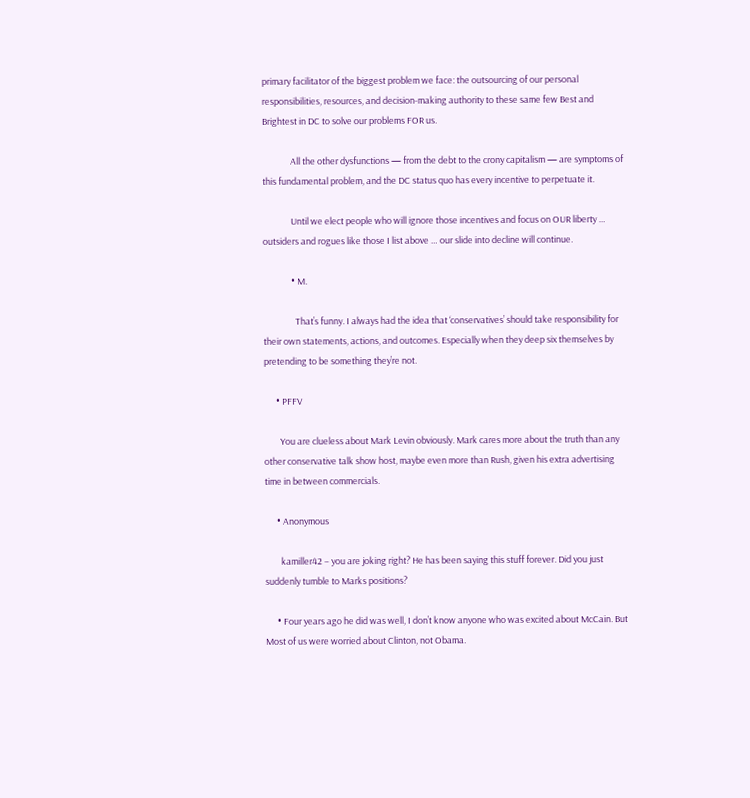primary facilitator of the biggest problem we face: the outsourcing of our personal responsibilities, resources, and decision-making authority to these same few Best and Brightest in DC to solve our problems FOR us.

              All the other dysfunctions — from the debt to the crony capitalism — are symptoms of this fundamental problem, and the DC status quo has every incentive to perpetuate it.

              Until we elect people who will ignore those incentives and focus on OUR liberty … outsiders and rogues like those I list above … our slide into decline will continue.

              • M.

                That’s funny. I always had the idea that ‘conservatives’ should take responsibility for their own statements, actions, and outcomes. Especially when they deep six themselves by pretending to be something they’re not.

      • PFFV

        You are clueless about Mark Levin obviously. Mark cares more about the truth than any other conservative talk show host, maybe even more than Rush, given his extra advertising time in between commercials.

      • Anonymous

        kamiller42 – you are joking right? He has been saying this stuff forever. Did you just suddenly tumble to Marks positions?

      • Four years ago he did was well, I don’t know anyone who was excited about McCain. But Most of us were worried about Clinton, not Obama.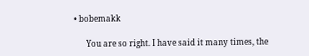• bobemakk

      You are so right. I have said it many times, the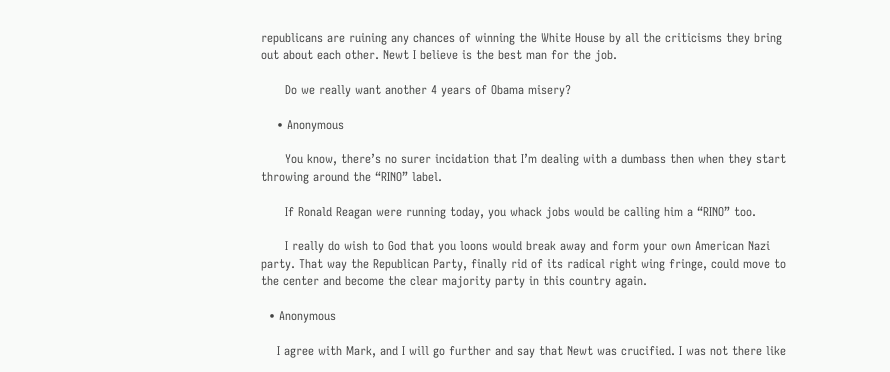republicans are ruining any chances of winning the White House by all the criticisms they bring out about each other. Newt I believe is the best man for the job.

      Do we really want another 4 years of Obama misery?

    • Anonymous

      You know, there’s no surer incidation that I’m dealing with a dumbass then when they start throwing around the “RINO” label.

      If Ronald Reagan were running today, you whack jobs would be calling him a “RINO” too.

      I really do wish to God that you loons would break away and form your own American Nazi party. That way the Republican Party, finally rid of its radical right wing fringe, could move to the center and become the clear majority party in this country again.

  • Anonymous

    I agree with Mark, and I will go further and say that Newt was crucified. I was not there like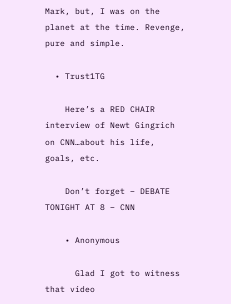Mark, but, I was on the planet at the time. Revenge, pure and simple.

  • Trust1TG

    Here’s a RED CHAIR interview of Newt Gingrich on CNN…about his life, goals, etc.

    Don’t forget – DEBATE TONIGHT AT 8 – CNN

    • Anonymous

      Glad I got to witness that video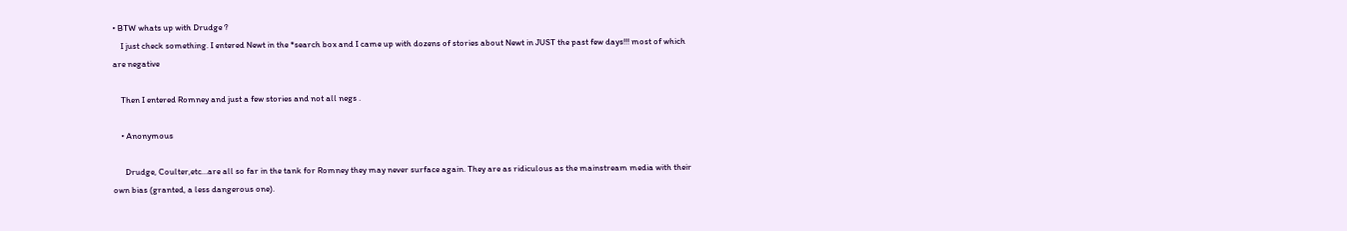• BTW whats up with Drudge ?
    I just check something. I entered Newt in the *search box and I came up with dozens of stories about Newt in JUST the past few days!!! most of which are negative

    Then I entered Romney and just a few stories and not all negs .

    • Anonymous

      Drudge, Coulter,etc…are all so far in the tank for Romney they may never surface again. They are as ridiculous as the mainstream media with their own bias (granted, a less dangerous one).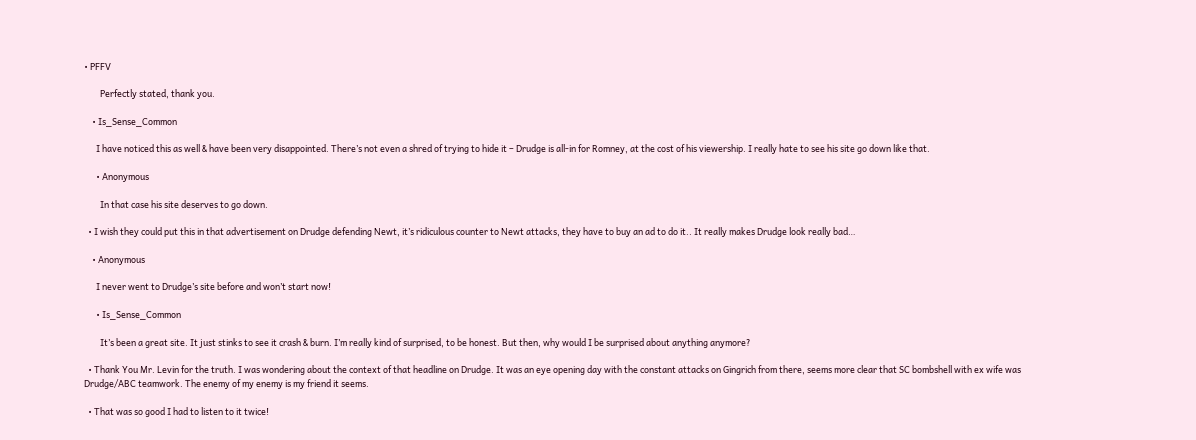• PFFV

        Perfectly stated, thank you.

    • Is_Sense_Common

      I have noticed this as well & have been very disappointed. There’s not even a shred of trying to hide it – Drudge is all-in for Romney, at the cost of his viewership. I really hate to see his site go down like that.

      • Anonymous

        In that case his site deserves to go down.

  • I wish they could put this in that advertisement on Drudge defending Newt, it’s ridiculous counter to Newt attacks, they have to buy an ad to do it.. It really makes Drudge look really bad…

    • Anonymous

      I never went to Drudge’s site before and won’t start now!

      • Is_Sense_Common

        It’s been a great site. It just stinks to see it crash & burn. I’m really kind of surprised, to be honest. But then, why would I be surprised about anything anymore?

  • Thank You Mr. Levin for the truth. I was wondering about the context of that headline on Drudge. It was an eye opening day with the constant attacks on Gingrich from there, seems more clear that SC bombshell with ex wife was Drudge/ABC teamwork. The enemy of my enemy is my friend it seems.

  • That was so good I had to listen to it twice!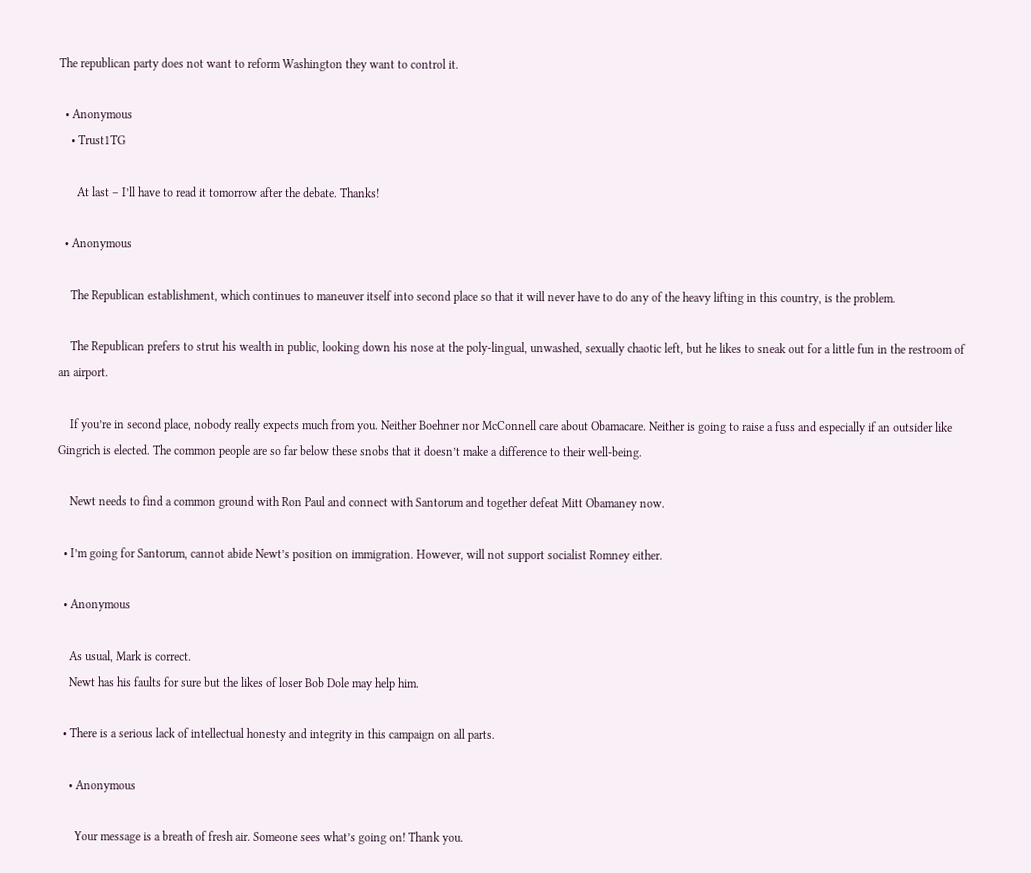The republican party does not want to reform Washington they want to control it.

  • Anonymous
    • Trust1TG

      At last – I’ll have to read it tomorrow after the debate. Thanks!

  • Anonymous

    The Republican establishment, which continues to maneuver itself into second place so that it will never have to do any of the heavy lifting in this country, is the problem.

    The Republican prefers to strut his wealth in public, looking down his nose at the poly-lingual, unwashed, sexually chaotic left, but he likes to sneak out for a little fun in the restroom of an airport.

    If you’re in second place, nobody really expects much from you. Neither Boehner nor McConnell care about Obamacare. Neither is going to raise a fuss and especially if an outsider like Gingrich is elected. The common people are so far below these snobs that it doesn’t make a difference to their well-being.

    Newt needs to find a common ground with Ron Paul and connect with Santorum and together defeat Mitt Obamaney now.

  • I’m going for Santorum, cannot abide Newt’s position on immigration. However, will not support socialist Romney either.

  • Anonymous

    As usual, Mark is correct.
    Newt has his faults for sure but the likes of loser Bob Dole may help him.

  • There is a serious lack of intellectual honesty and integrity in this campaign on all parts.

    • Anonymous

      Your message is a breath of fresh air. Someone sees what’s going on! Thank you.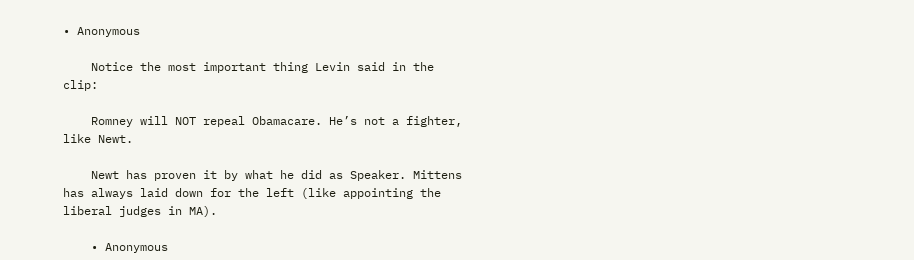• Anonymous

    Notice the most important thing Levin said in the clip:

    Romney will NOT repeal Obamacare. He’s not a fighter, like Newt.

    Newt has proven it by what he did as Speaker. Mittens has always laid down for the left (like appointing the liberal judges in MA).

    • Anonymous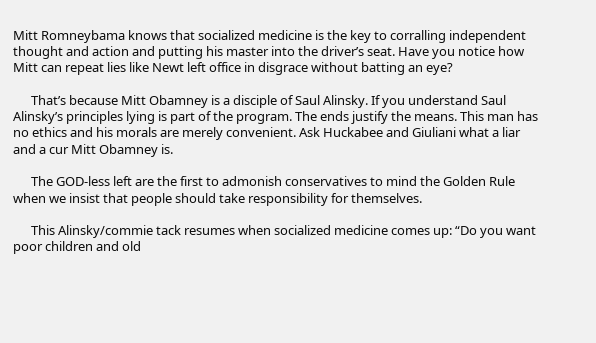Mitt Romneybama knows that socialized medicine is the key to corralling independent thought and action and putting his master into the driver’s seat. Have you notice how Mitt can repeat lies like Newt left office in disgrace without batting an eye?

      That’s because Mitt Obamney is a disciple of Saul Alinsky. If you understand Saul Alinsky’s principles lying is part of the program. The ends justify the means. This man has no ethics and his morals are merely convenient. Ask Huckabee and Giuliani what a liar and a cur Mitt Obamney is.

      The GOD-less left are the first to admonish conservatives to mind the Golden Rule when we insist that people should take responsibility for themselves.

      This Alinsky/commie tack resumes when socialized medicine comes up: “Do you want poor children and old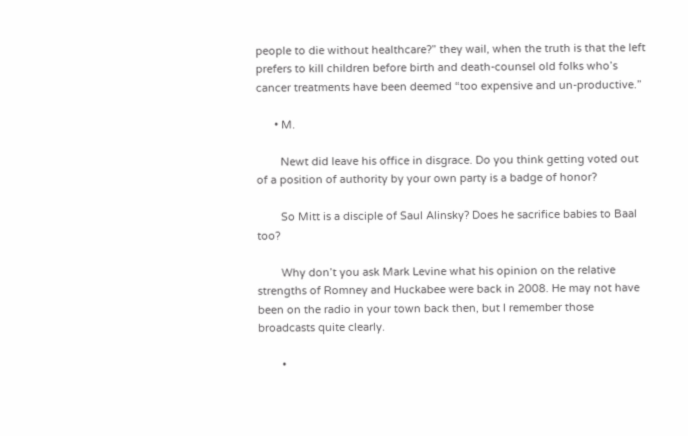people to die without healthcare?” they wail, when the truth is that the left prefers to kill children before birth and death-counsel old folks who’s cancer treatments have been deemed “too expensive and un-productive.”

      • M.

        Newt did leave his office in disgrace. Do you think getting voted out of a position of authority by your own party is a badge of honor?

        So Mitt is a disciple of Saul Alinsky? Does he sacrifice babies to Baal too?

        Why don’t you ask Mark Levine what his opinion on the relative strengths of Romney and Huckabee were back in 2008. He may not have been on the radio in your town back then, but I remember those broadcasts quite clearly.

        •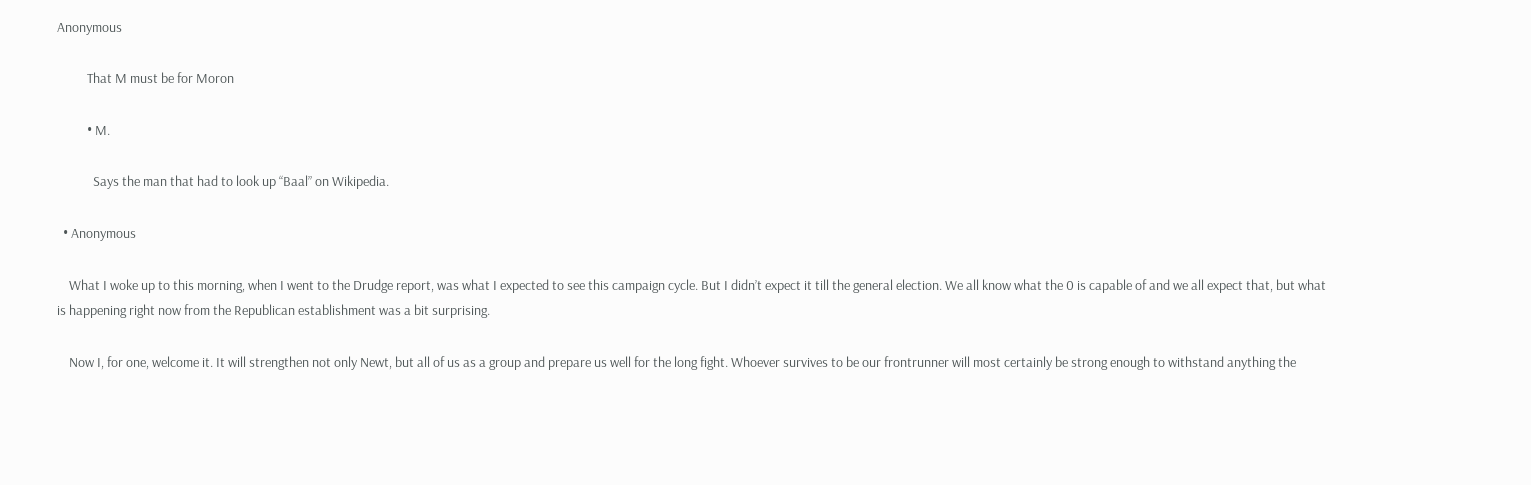Anonymous

          That M must be for Moron

          • M.

            Says the man that had to look up “Baal” on Wikipedia.

  • Anonymous

    What I woke up to this morning, when I went to the Drudge report, was what I expected to see this campaign cycle. But I didn’t expect it till the general election. We all know what the 0 is capable of and we all expect that, but what is happening right now from the Republican establishment was a bit surprising.

    Now I, for one, welcome it. It will strengthen not only Newt, but all of us as a group and prepare us well for the long fight. Whoever survives to be our frontrunner will most certainly be strong enough to withstand anything the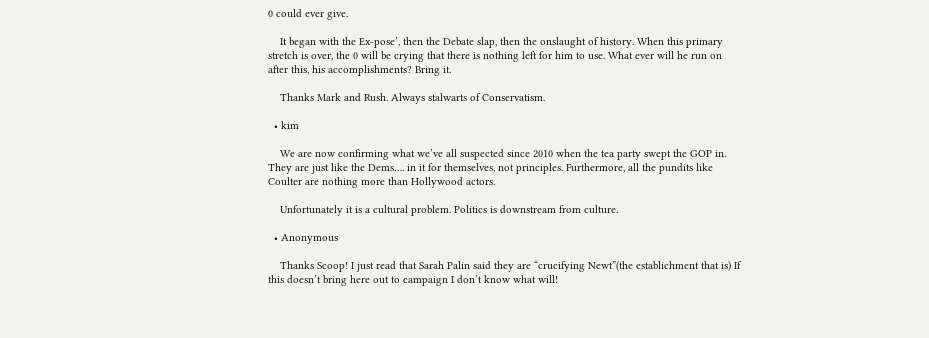0 could ever give.

    It began with the Ex-pose’, then the Debate slap, then the onslaught of history. When this primary stretch is over, the 0 will be crying that there is nothing left for him to use. What ever will he run on after this, his accomplishments? Bring it.

    Thanks Mark and Rush. Always stalwarts of Conservatism.

  • kim

    We are now confirming what we’ve all suspected since 2010 when the tea party swept the GOP in. They are just like the Dems…. in it for themselves, not principles. Furthermore, all the pundits like Coulter are nothing more than Hollywood actors.

    Unfortunately it is a cultural problem. Politics is downstream from culture.

  • Anonymous

    Thanks Scoop! I just read that Sarah Palin said they are “crucifying Newt”(the establichment that is) If this doesn’t bring here out to campaign I don’t know what will!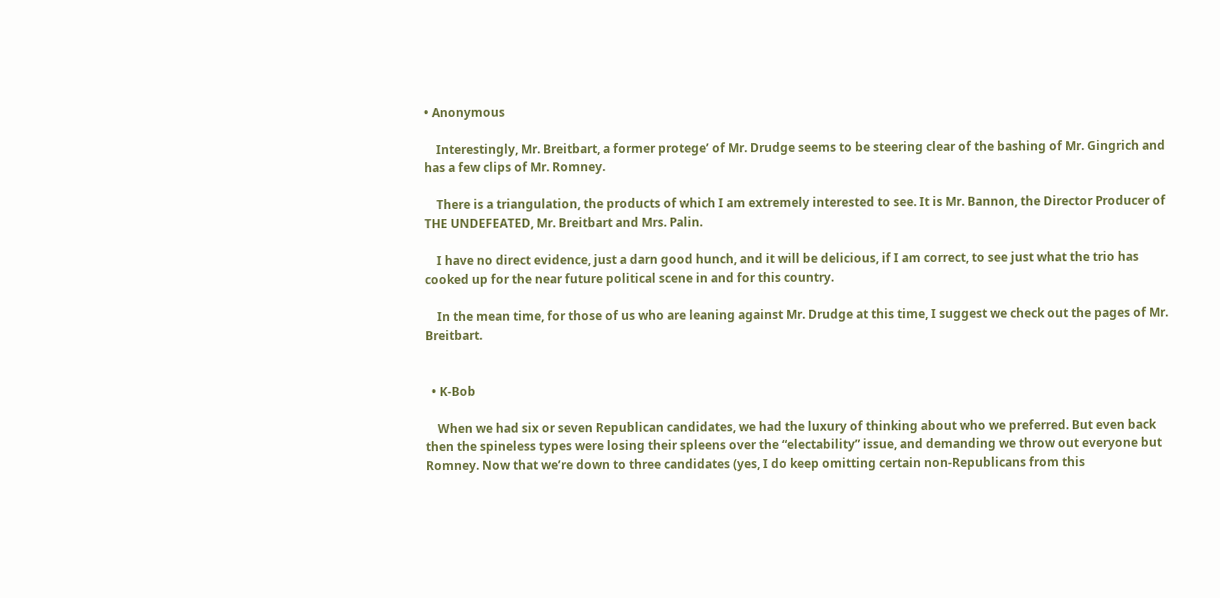• Anonymous

    Interestingly, Mr. Breitbart, a former protege’ of Mr. Drudge seems to be steering clear of the bashing of Mr. Gingrich and has a few clips of Mr. Romney.

    There is a triangulation, the products of which I am extremely interested to see. It is Mr. Bannon, the Director Producer of THE UNDEFEATED, Mr. Breitbart and Mrs. Palin.

    I have no direct evidence, just a darn good hunch, and it will be delicious, if I am correct, to see just what the trio has cooked up for the near future political scene in and for this country.

    In the mean time, for those of us who are leaning against Mr. Drudge at this time, I suggest we check out the pages of Mr. Breitbart.


  • K-Bob

    When we had six or seven Republican candidates, we had the luxury of thinking about who we preferred. But even back then the spineless types were losing their spleens over the “electability” issue, and demanding we throw out everyone but Romney. Now that we’re down to three candidates (yes, I do keep omitting certain non-Republicans from this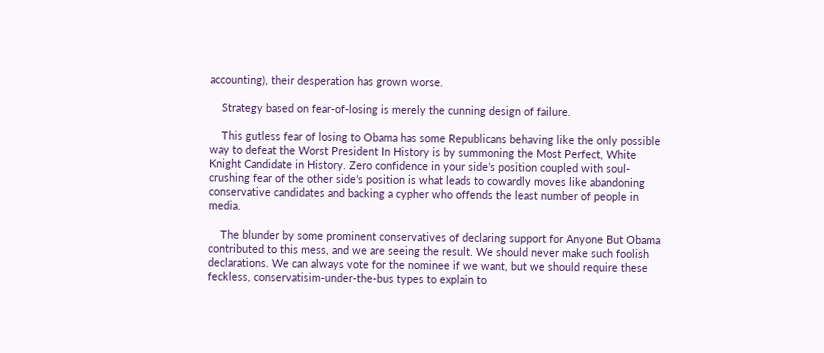accounting), their desperation has grown worse.

    Strategy based on fear-of-losing is merely the cunning design of failure.

    This gutless fear of losing to Obama has some Republicans behaving like the only possible way to defeat the Worst President In History is by summoning the Most Perfect, White Knight Candidate in History. Zero confidence in your side’s position coupled with soul-crushing fear of the other side’s position is what leads to cowardly moves like abandoning conservative candidates and backing a cypher who offends the least number of people in media.

    The blunder by some prominent conservatives of declaring support for Anyone But Obama contributed to this mess, and we are seeing the result. We should never make such foolish declarations. We can always vote for the nominee if we want, but we should require these feckless, conservatisim-under-the-bus types to explain to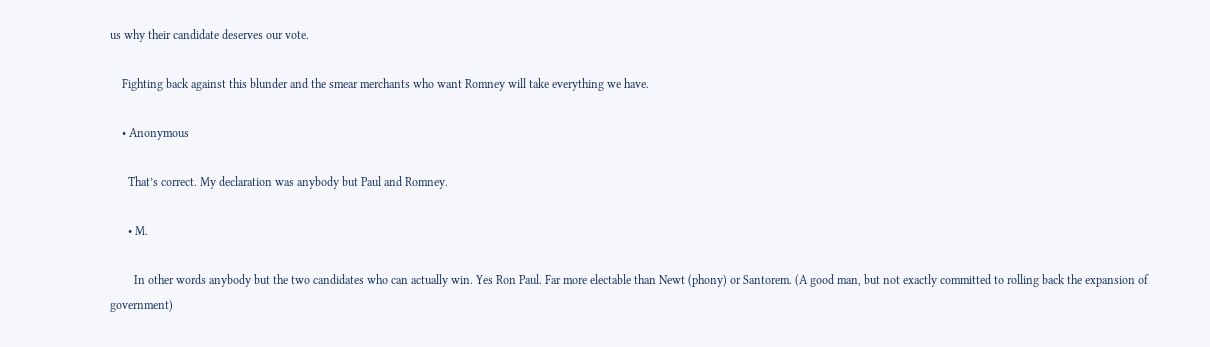us why their candidate deserves our vote.

    Fighting back against this blunder and the smear merchants who want Romney will take everything we have.

    • Anonymous

      That’s correct. My declaration was anybody but Paul and Romney.

      • M.

        In other words anybody but the two candidates who can actually win. Yes Ron Paul. Far more electable than Newt (phony) or Santorem. (A good man, but not exactly committed to rolling back the expansion of government)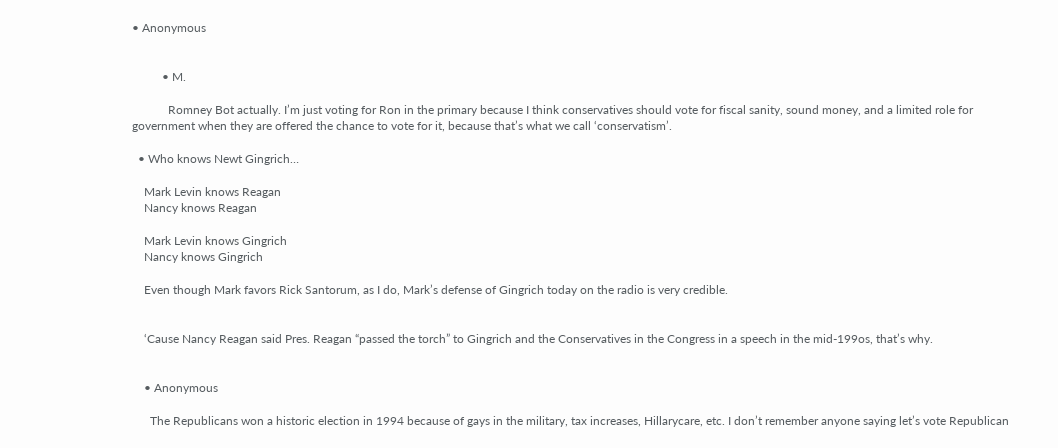• Anonymous


          • M.

            Romney Bot actually. I’m just voting for Ron in the primary because I think conservatives should vote for fiscal sanity, sound money, and a limited role for government when they are offered the chance to vote for it, because that’s what we call ‘conservatism’.

  • Who knows Newt Gingrich…

    Mark Levin knows Reagan
    Nancy knows Reagan

    Mark Levin knows Gingrich
    Nancy knows Gingrich

    Even though Mark favors Rick Santorum, as I do, Mark’s defense of Gingrich today on the radio is very credible.


    ‘Cause Nancy Reagan said Pres. Reagan “passed the torch” to Gingrich and the Conservatives in the Congress in a speech in the mid-199os, that’s why.


    • Anonymous

      The Republicans won a historic election in 1994 because of gays in the military, tax increases, Hillarycare, etc. I don’t remember anyone saying let’s vote Republican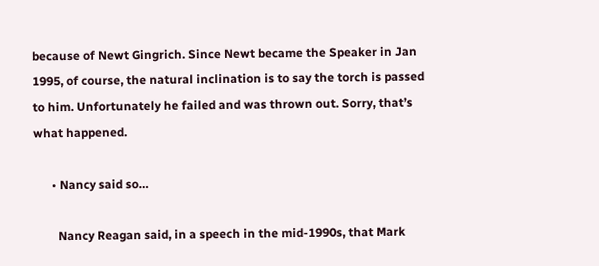because of Newt Gingrich. Since Newt became the Speaker in Jan 1995, of course, the natural inclination is to say the torch is passed to him. Unfortunately he failed and was thrown out. Sorry, that’s what happened.

      • Nancy said so…

        Nancy Reagan said, in a speech in the mid-1990s, that Mark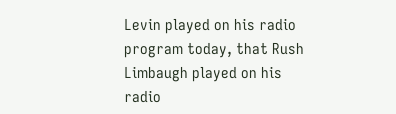Levin played on his radio program today, that Rush Limbaugh played on his radio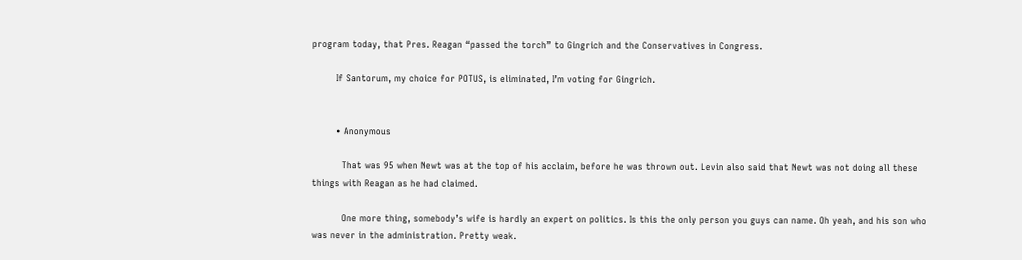program today, that Pres. Reagan “passed the torch” to Gingrich and the Conservatives in Congress.

        If Santorum, my choice for POTUS, is eliminated, I’m voting for Gingrich.


        • Anonymous

          That was 95 when Newt was at the top of his acclaim, before he was thrown out. Levin also said that Newt was not doing all these things with Reagan as he had claimed.

          One more thing, somebody’s wife is hardly an expert on politics. Is this the only person you guys can name. Oh yeah, and his son who was never in the administration. Pretty weak.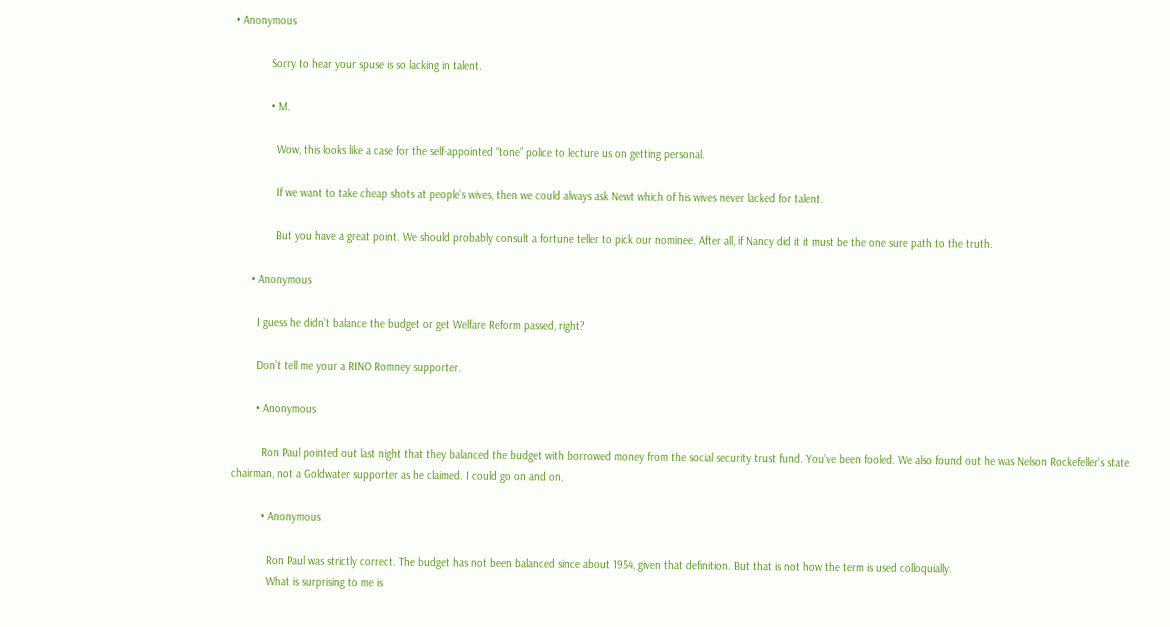• Anonymous

            Sorry to hear your spuse is so lacking in talent.

            • M.

              Wow, this looks like a case for the self-appointed “tone” police to lecture us on getting personal.

              If we want to take cheap shots at people’s wives, then we could always ask Newt which of his wives never lacked for talent.

              But you have a great point. We should probably consult a fortune teller to pick our nominee. After all, if Nancy did it it must be the one sure path to the truth.

      • Anonymous

        I guess he didn’t balance the budget or get Welfare Reform passed, right?

        Don’t tell me your a RINO Romney supporter.

        • Anonymous

          Ron Paul pointed out last night that they balanced the budget with borrowed money from the social security trust fund. You’ve been fooled. We also found out he was Nelson Rockefeller’s state chairman, not a Goldwater supporter as he claimed. I could go on and on.

          • Anonymous

            Ron Paul was strictly correct. The budget has not been balanced since about 1954, given that definition. But that is not how the term is used colloquially.
            What is surprising to me is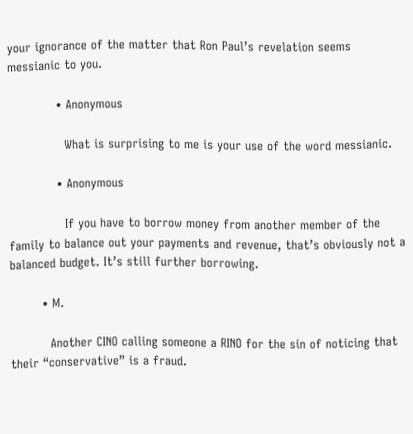your ignorance of the matter that Ron Paul’s revelation seems messianic to you.

            • Anonymous

              What is surprising to me is your use of the word messianic.

            • Anonymous

              If you have to borrow money from another member of the family to balance out your payments and revenue, that’s obviously not a balanced budget. It’s still further borrowing.

        • M.

          Another CINO calling someone a RINO for the sin of noticing that their “conservative” is a fraud.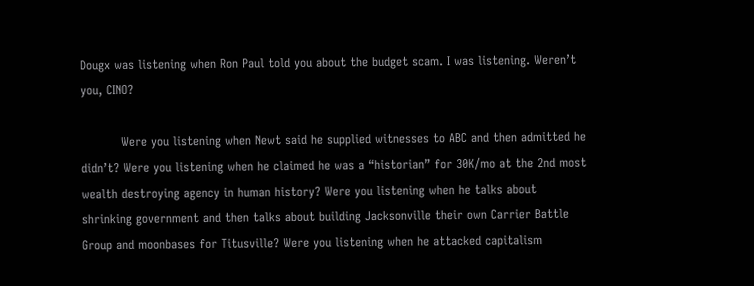Dougx was listening when Ron Paul told you about the budget scam. I was listening. Weren’t you, CINO?

          Were you listening when Newt said he supplied witnesses to ABC and then admitted he didn’t? Were you listening when he claimed he was a “historian” for 30K/mo at the 2nd most wealth destroying agency in human history? Were you listening when he talks about shrinking government and then talks about building Jacksonville their own Carrier Battle Group and moonbases for Titusville? Were you listening when he attacked capitalism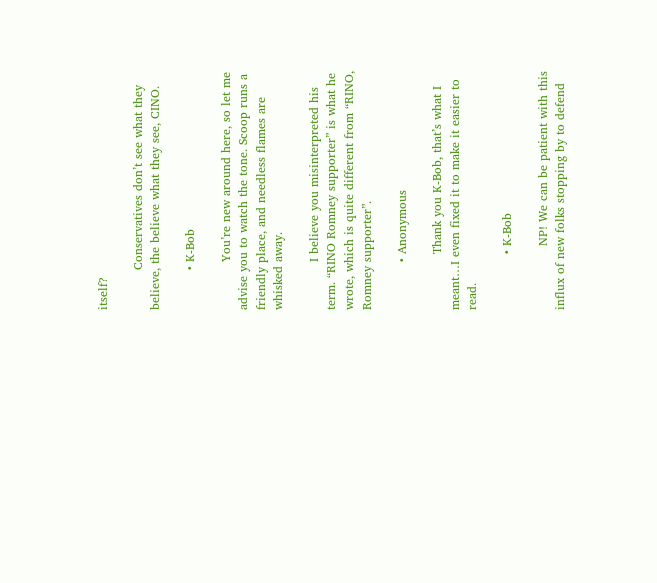itself?

          Conservatives don’t see what they believe, the believe what they see, CINO.

          • K-Bob

            You’re new around here, so let me advise you to watch the tone. Scoop runs a friendly place, and needless flames are whisked away.

            I believe you misinterpreted his term. “RINO Romney supporter” is what he wrote, which is quite different from “RINO, Romney supporter”.

            • Anonymous

              Thank you K-Bob, that’s what I meant…I even fixed it to make it easier to read.

              • K-Bob

                NP! We can be patient with this influx of new folks stopping by to defend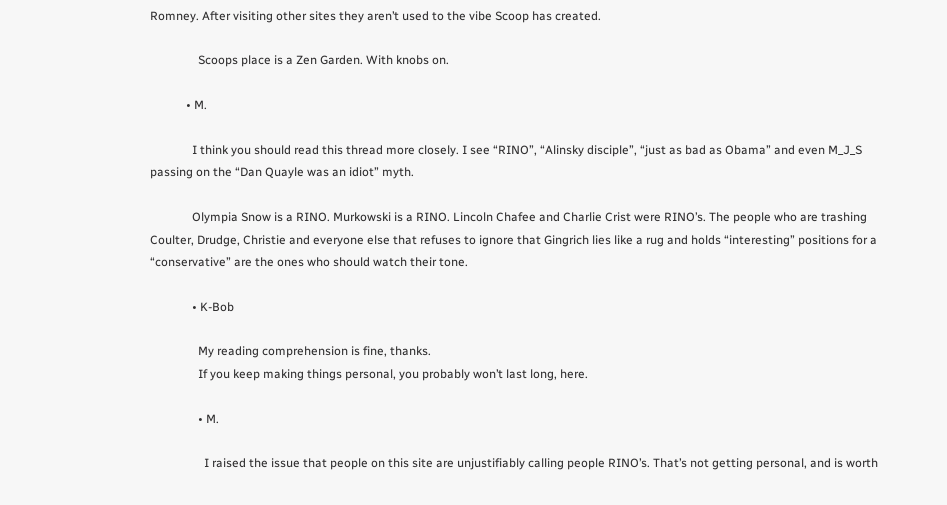Romney. After visiting other sites they aren’t used to the vibe Scoop has created.

                Scoops place is a Zen Garden. With knobs on.

            • M.

              I think you should read this thread more closely. I see “RINO”, “Alinsky disciple”, “just as bad as Obama” and even M_J_S passing on the “Dan Quayle was an idiot” myth.

              Olympia Snow is a RINO. Murkowski is a RINO. Lincoln Chafee and Charlie Crist were RINO’s. The people who are trashing Coulter, Drudge, Christie and everyone else that refuses to ignore that Gingrich lies like a rug and holds “interesting” positions for a “conservative” are the ones who should watch their tone.

              • K-Bob

                My reading comprehension is fine, thanks.
                If you keep making things personal, you probably won’t last long, here.

                • M.

                  I raised the issue that people on this site are unjustifiably calling people RINO’s. That’s not getting personal, and is worth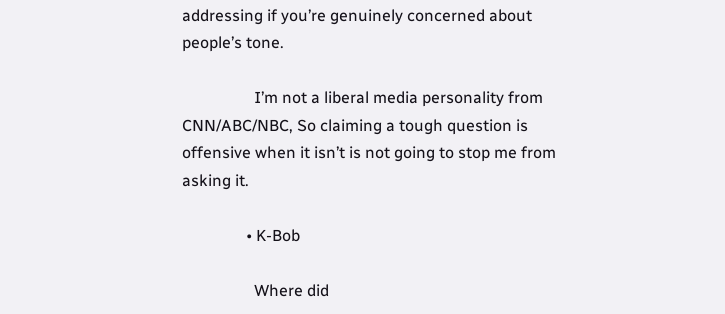addressing if you’re genuinely concerned about people’s tone.

                  I’m not a liberal media personality from CNN/ABC/NBC, So claiming a tough question is offensive when it isn’t is not going to stop me from asking it.

                • K-Bob

                  Where did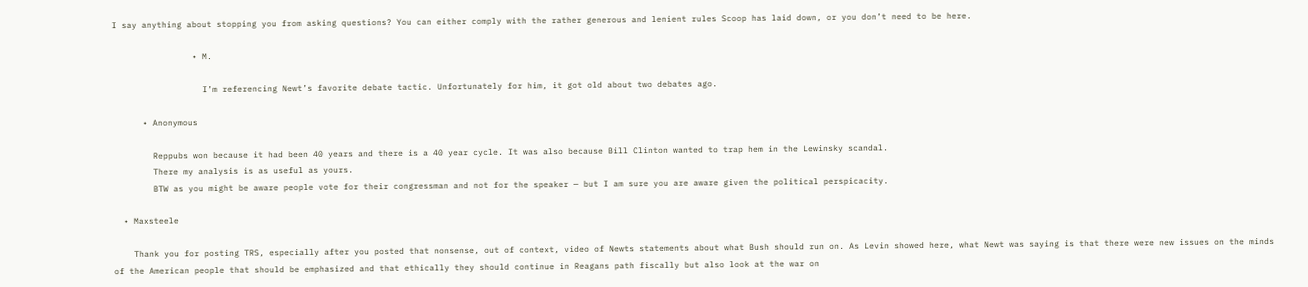I say anything about stopping you from asking questions? You can either comply with the rather generous and lenient rules Scoop has laid down, or you don’t need to be here.

                • M.

                  I’m referencing Newt’s favorite debate tactic. Unfortunately for him, it got old about two debates ago.

      • Anonymous

        Reppubs won because it had been 40 years and there is a 40 year cycle. It was also because Bill Clinton wanted to trap hem in the Lewinsky scandal.
        There my analysis is as useful as yours.
        BTW as you might be aware people vote for their congressman and not for the speaker — but I am sure you are aware given the political perspicacity.

  • Maxsteele

    Thank you for posting TRS, especially after you posted that nonsense, out of context, video of Newts statements about what Bush should run on. As Levin showed here, what Newt was saying is that there were new issues on the minds of the American people that should be emphasized and that ethically they should continue in Reagans path fiscally but also look at the war on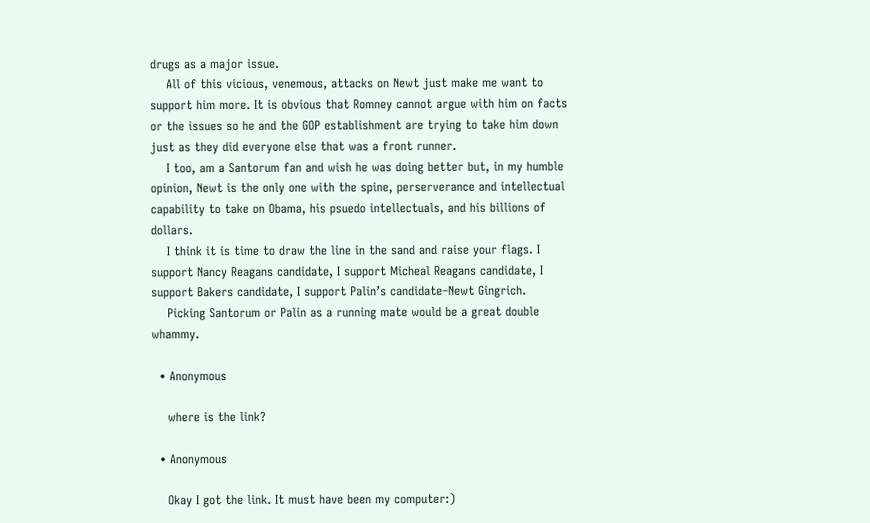drugs as a major issue.
    All of this vicious, venemous, attacks on Newt just make me want to support him more. It is obvious that Romney cannot argue with him on facts or the issues so he and the GOP establishment are trying to take him down just as they did everyone else that was a front runner.
    I too, am a Santorum fan and wish he was doing better but, in my humble opinion, Newt is the only one with the spine, perserverance and intellectual capability to take on Obama, his psuedo intellectuals, and his billions of dollars.
    I think it is time to draw the line in the sand and raise your flags. I support Nancy Reagans candidate, I support Micheal Reagans candidate, I support Bakers candidate, I support Palin’s candidate–Newt Gingrich.
    Picking Santorum or Palin as a running mate would be a great double whammy.

  • Anonymous

    where is the link?

  • Anonymous

    Okay I got the link. It must have been my computer:)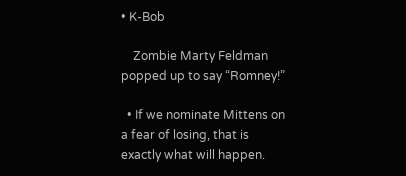• K-Bob

    Zombie Marty Feldman popped up to say “Romney!”

  • If we nominate Mittens on a fear of losing, that is exactly what will happen.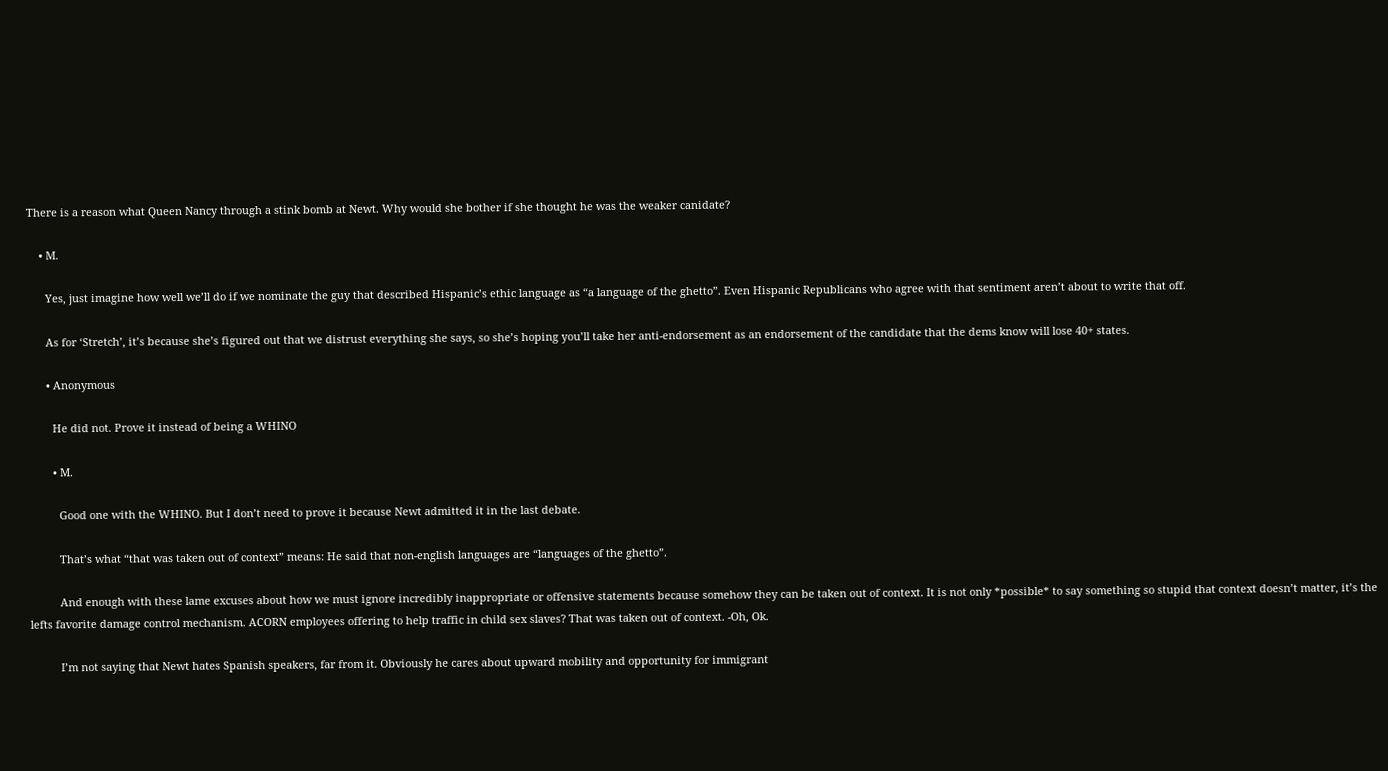There is a reason what Queen Nancy through a stink bomb at Newt. Why would she bother if she thought he was the weaker canidate?

    • M.

      Yes, just imagine how well we’ll do if we nominate the guy that described Hispanic’s ethic language as “a language of the ghetto”. Even Hispanic Republicans who agree with that sentiment aren’t about to write that off.

      As for ‘Stretch’, it’s because she’s figured out that we distrust everything she says, so she’s hoping you’ll take her anti-endorsement as an endorsement of the candidate that the dems know will lose 40+ states.

      • Anonymous

        He did not. Prove it instead of being a WHINO

        • M.

          Good one with the WHINO. But I don’t need to prove it because Newt admitted it in the last debate.

          That’s what “that was taken out of context” means: He said that non-english languages are “languages of the ghetto”.

          And enough with these lame excuses about how we must ignore incredibly inappropriate or offensive statements because somehow they can be taken out of context. It is not only *possible* to say something so stupid that context doesn’t matter, it’s the lefts favorite damage control mechanism. ACORN employees offering to help traffic in child sex slaves? That was taken out of context. -Oh, Ok.

          I’m not saying that Newt hates Spanish speakers, far from it. Obviously he cares about upward mobility and opportunity for immigrant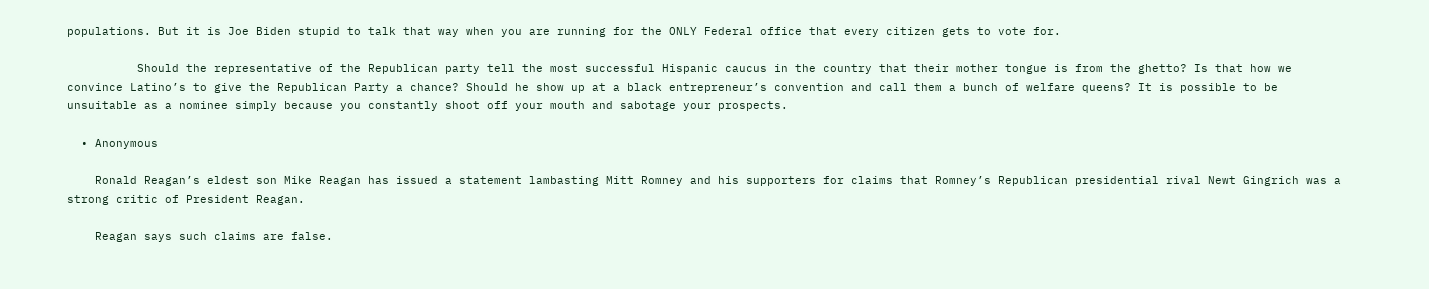populations. But it is Joe Biden stupid to talk that way when you are running for the ONLY Federal office that every citizen gets to vote for.

          Should the representative of the Republican party tell the most successful Hispanic caucus in the country that their mother tongue is from the ghetto? Is that how we convince Latino’s to give the Republican Party a chance? Should he show up at a black entrepreneur’s convention and call them a bunch of welfare queens? It is possible to be unsuitable as a nominee simply because you constantly shoot off your mouth and sabotage your prospects.

  • Anonymous

    Ronald Reagan’s eldest son Mike Reagan has issued a statement lambasting Mitt Romney and his supporters for claims that Romney’s Republican presidential rival Newt Gingrich was a strong critic of President Reagan.

    Reagan says such claims are false.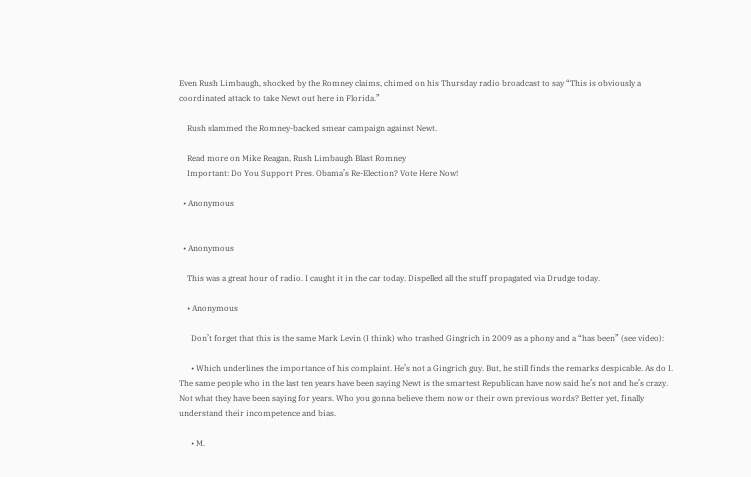Even Rush Limbaugh, shocked by the Romney claims, chimed on his Thursday radio broadcast to say “This is obviously a coordinated attack to take Newt out here in Florida.”

    Rush slammed the Romney-backed smear campaign against Newt.

    Read more on Mike Reagan, Rush Limbaugh Blast Romney
    Important: Do You Support Pres. Obama’s Re-Election? Vote Here Now!

  • Anonymous


  • Anonymous

    This was a great hour of radio. I caught it in the car today. Dispelled all the stuff propagated via Drudge today.

    • Anonymous

      Don’t forget that this is the same Mark Levin (I think) who trashed Gingrich in 2009 as a phony and a “has been” (see video):

      • Which underlines the importance of his complaint. He’s not a Gingrich guy. But, he still finds the remarks despicable. As do I. The same people who in the last ten years have been saying Newt is the smartest Republican have now said he’s not and he’s crazy. Not what they have been saying for years. Who you gonna believe them now or their own previous words? Better yet, finally understand their incompetence and bias.

      • M.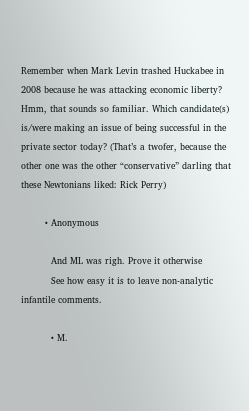Remember when Mark Levin trashed Huckabee in 2008 because he was attacking economic liberty? Hmm, that sounds so familiar. Which candidate(s) is/were making an issue of being successful in the private sector today? (That’s a twofer, because the other one was the other “conservative” darling that these Newtonians liked: Rick Perry)

        • Anonymous

          And ML was righ. Prove it otherwise
          See how easy it is to leave non-analytic infantile comments.

          • M.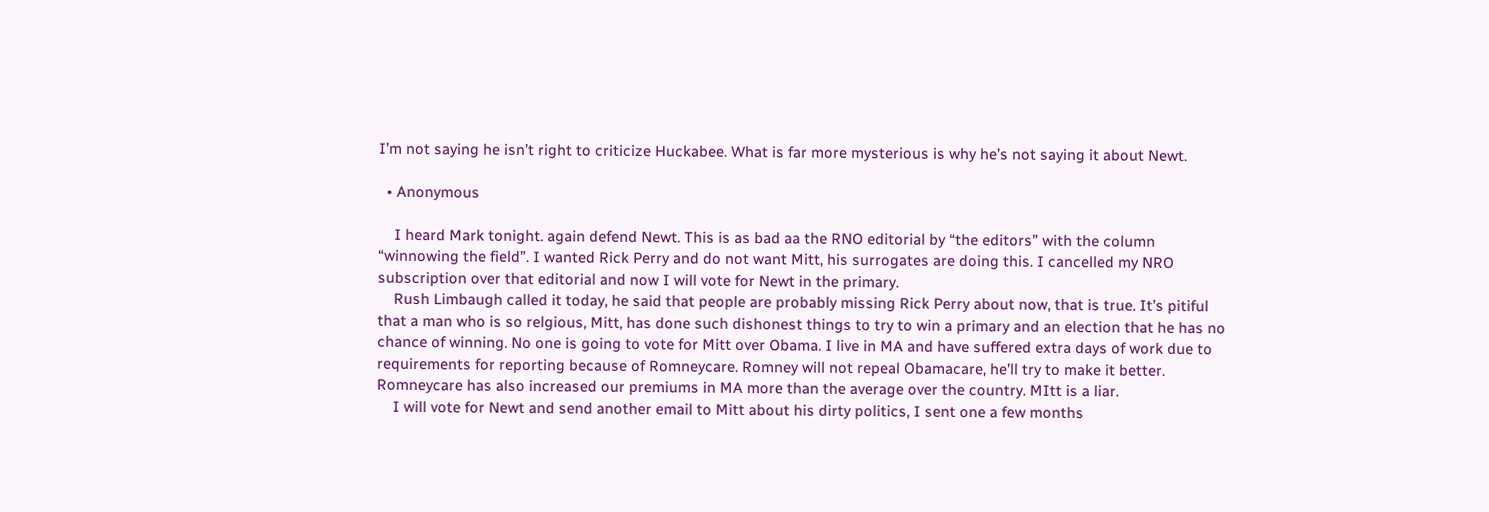I’m not saying he isn’t right to criticize Huckabee. What is far more mysterious is why he’s not saying it about Newt.

  • Anonymous

    I heard Mark tonight. again defend Newt. This is as bad aa the RNO editorial by “the editors” with the column “winnowing the field”. I wanted Rick Perry and do not want Mitt, his surrogates are doing this. I cancelled my NRO subscription over that editorial and now I will vote for Newt in the primary.
    Rush Limbaugh called it today, he said that people are probably missing Rick Perry about now, that is true. It’s pitiful that a man who is so relgious, Mitt, has done such dishonest things to try to win a primary and an election that he has no chance of winning. No one is going to vote for Mitt over Obama. I live in MA and have suffered extra days of work due to requirements for reporting because of Romneycare. Romney will not repeal Obamacare, he’ll try to make it better. Romneycare has also increased our premiums in MA more than the average over the country. MItt is a liar.
    I will vote for Newt and send another email to Mitt about his dirty politics, I sent one a few months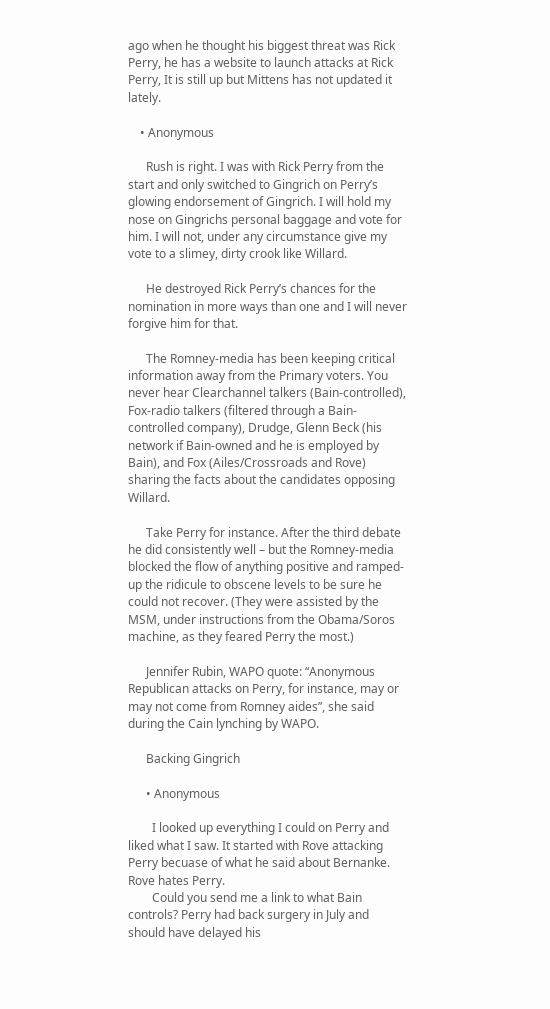ago when he thought his biggest threat was Rick Perry, he has a website to launch attacks at Rick Perry, It is still up but Mittens has not updated it lately.

    • Anonymous

      Rush is right. I was with Rick Perry from the start and only switched to Gingrich on Perry’s glowing endorsement of Gingrich. I will hold my nose on Gingrichs personal baggage and vote for him. I will not, under any circumstance give my vote to a slimey, dirty crook like Willard.

      He destroyed Rick Perry’s chances for the nomination in more ways than one and I will never forgive him for that.

      The Romney-media has been keeping critical information away from the Primary voters. You never hear Clearchannel talkers (Bain-controlled), Fox-radio talkers (filtered through a Bain-controlled company), Drudge, Glenn Beck (his network if Bain-owned and he is employed by Bain), and Fox (Ailes/Crossroads and Rove) sharing the facts about the candidates opposing Willard.

      Take Perry for instance. After the third debate he did consistently well – but the Romney-media blocked the flow of anything positive and ramped-up the ridicule to obscene levels to be sure he could not recover. (They were assisted by the MSM, under instructions from the Obama/Soros machine, as they feared Perry the most.)

      Jennifer Rubin, WAPO quote: “Anonymous Republican attacks on Perry, for instance, may or may not come from Romney aides”, she said during the Cain lynching by WAPO.

      Backing Gingrich

      • Anonymous

        I looked up everything I could on Perry and liked what I saw. It started with Rove attacking Perry becuase of what he said about Bernanke. Rove hates Perry.
        Could you send me a link to what Bain controls? Perry had back surgery in July and should have delayed his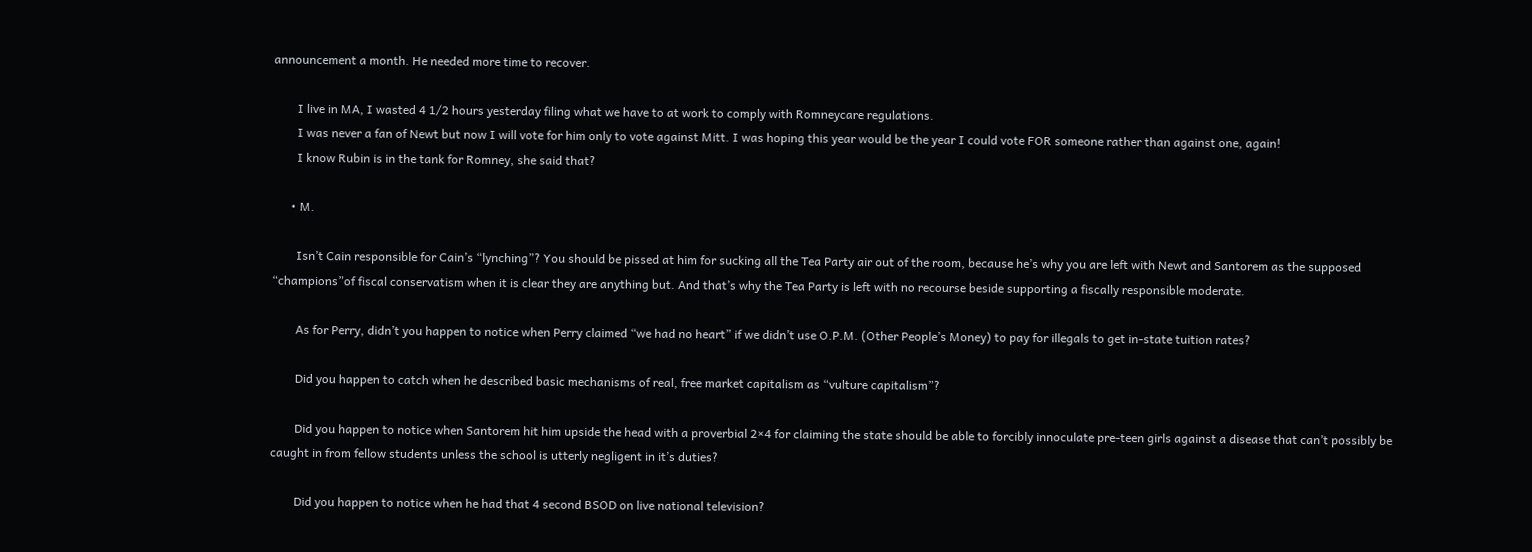announcement a month. He needed more time to recover.

        I live in MA, I wasted 4 1/2 hours yesterday filing what we have to at work to comply with Romneycare regulations.
        I was never a fan of Newt but now I will vote for him only to vote against Mitt. I was hoping this year would be the year I could vote FOR someone rather than against one, again!
        I know Rubin is in the tank for Romney, she said that?

      • M.

        Isn’t Cain responsible for Cain’s “lynching”? You should be pissed at him for sucking all the Tea Party air out of the room, because he’s why you are left with Newt and Santorem as the supposed “champions”of fiscal conservatism when it is clear they are anything but. And that’s why the Tea Party is left with no recourse beside supporting a fiscally responsible moderate.

        As for Perry, didn’t you happen to notice when Perry claimed “we had no heart” if we didn’t use O.P.M. (Other People’s Money) to pay for illegals to get in-state tuition rates?

        Did you happen to catch when he described basic mechanisms of real, free market capitalism as “vulture capitalism”?

        Did you happen to notice when Santorem hit him upside the head with a proverbial 2×4 for claiming the state should be able to forcibly innoculate pre-teen girls against a disease that can’t possibly be caught in from fellow students unless the school is utterly negligent in it’s duties?

        Did you happen to notice when he had that 4 second BSOD on live national television?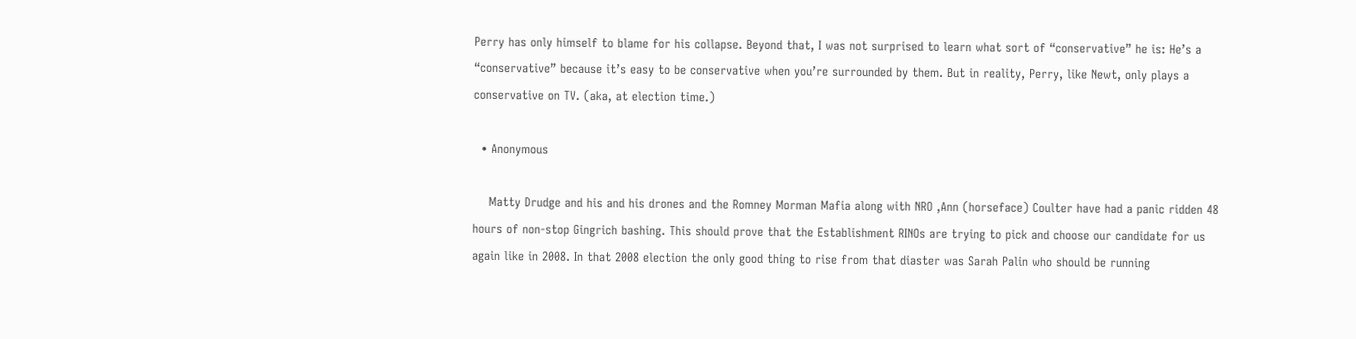Perry has only himself to blame for his collapse. Beyond that, I was not surprised to learn what sort of “conservative” he is: He’s a “conservative” because it’s easy to be conservative when you’re surrounded by them. But in reality, Perry, like Newt, only plays a conservative on TV. (aka, at election time.)

  • Anonymous

    Matty Drudge and his and his drones and the Romney Morman Mafia along with NRO ,Ann (horseface) Coulter have had a panic ridden 48 hours of non-stop Gingrich bashing. This should prove that the Establishment RINOs are trying to pick and choose our candidate for us again like in 2008. In that 2008 election the only good thing to rise from that diaster was Sarah Palin who should be running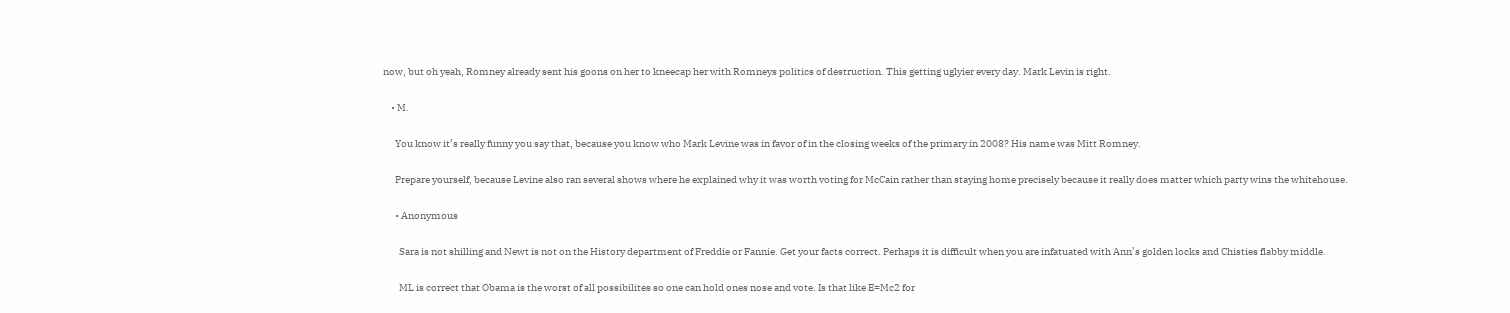now, but oh yeah, Romney already sent his goons on her to kneecap her with Romneys politics of destruction. This getting uglyier every day. Mark Levin is right.

    • M.

      You know it’s really funny you say that, because you know who Mark Levine was in favor of in the closing weeks of the primary in 2008? His name was Mitt Romney.

      Prepare yourself, because Levine also ran several shows where he explained why it was worth voting for McCain rather than staying home precisely because it really does matter which party wins the whitehouse.

      • Anonymous

        Sara is not shilling and Newt is not on the History department of Freddie or Fannie. Get your facts correct. Perhaps it is difficult when you are infatuated with Ann’s golden locks and Chisties flabby middle.

        ML is correct that Obama is the worst of all possibilites so one can hold ones nose and vote. Is that like E=Mc2 for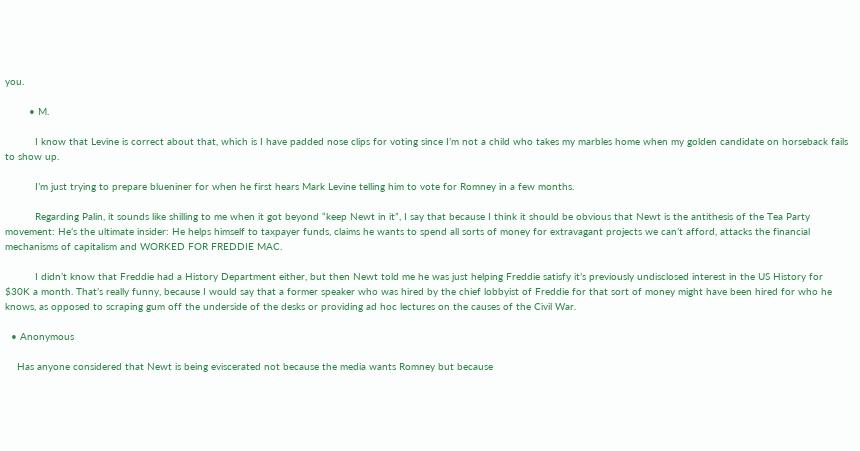you.

        • M.

          I know that Levine is correct about that, which is I have padded nose clips for voting since I’m not a child who takes my marbles home when my golden candidate on horseback fails to show up.

          I’m just trying to prepare blueniner for when he first hears Mark Levine telling him to vote for Romney in a few months.

          Regarding Palin, it sounds like shilling to me when it got beyond “keep Newt in it”, I say that because I think it should be obvious that Newt is the antithesis of the Tea Party movement: He’s the ultimate insider: He helps himself to taxpayer funds, claims he wants to spend all sorts of money for extravagant projects we can’t afford, attacks the financial mechanisms of capitalism and WORKED FOR FREDDIE MAC.

          I didn’t know that Freddie had a History Department either, but then Newt told me he was just helping Freddie satisfy it’s previously undisclosed interest in the US History for $30K a month. That’s really funny, because I would say that a former speaker who was hired by the chief lobbyist of Freddie for that sort of money might have been hired for who he knows, as opposed to scraping gum off the underside of the desks or providing ad hoc lectures on the causes of the Civil War.

  • Anonymous

    Has anyone considered that Newt is being eviscerated not because the media wants Romney but because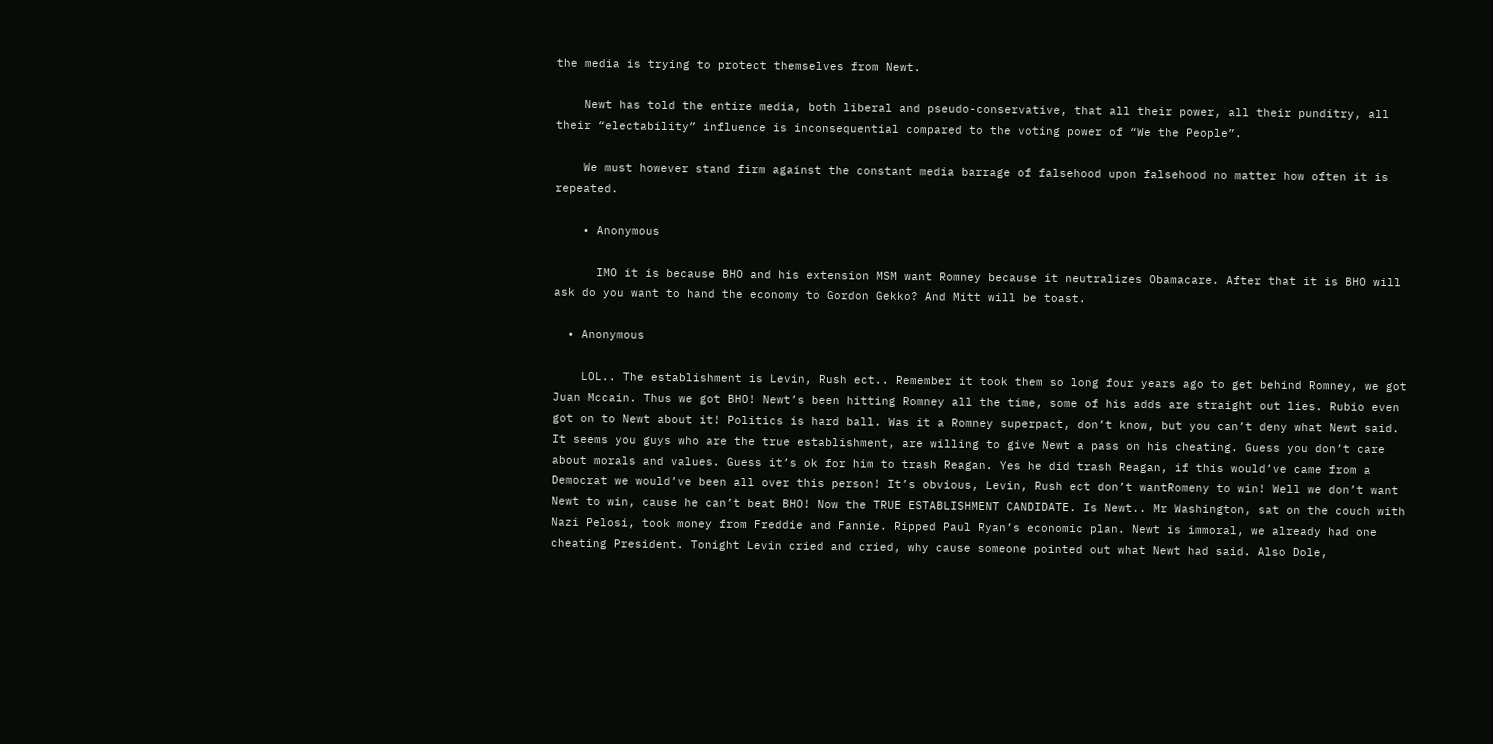the media is trying to protect themselves from Newt.

    Newt has told the entire media, both liberal and pseudo-conservative, that all their power, all their punditry, all their “electability” influence is inconsequential compared to the voting power of “We the People”.

    We must however stand firm against the constant media barrage of falsehood upon falsehood no matter how often it is repeated.

    • Anonymous

      IMO it is because BHO and his extension MSM want Romney because it neutralizes Obamacare. After that it is BHO will ask do you want to hand the economy to Gordon Gekko? And Mitt will be toast.

  • Anonymous

    LOL.. The establishment is Levin, Rush ect.. Remember it took them so long four years ago to get behind Romney, we got Juan Mccain. Thus we got BHO! Newt’s been hitting Romney all the time, some of his adds are straight out lies. Rubio even got on to Newt about it! Politics is hard ball. Was it a Romney superpact, don’t know, but you can’t deny what Newt said. It seems you guys who are the true establishment, are willing to give Newt a pass on his cheating. Guess you don’t care about morals and values. Guess it’s ok for him to trash Reagan. Yes he did trash Reagan, if this would’ve came from a Democrat we would’ve been all over this person! It’s obvious, Levin, Rush ect don’t wantRomeny to win! Well we don’t want Newt to win, cause he can’t beat BHO! Now the TRUE ESTABLISHMENT CANDIDATE. Is Newt.. Mr Washington, sat on the couch with Nazi Pelosi, took money from Freddie and Fannie. Ripped Paul Ryan’s economic plan. Newt is immoral, we already had one cheating President. Tonight Levin cried and cried, why cause someone pointed out what Newt had said. Also Dole,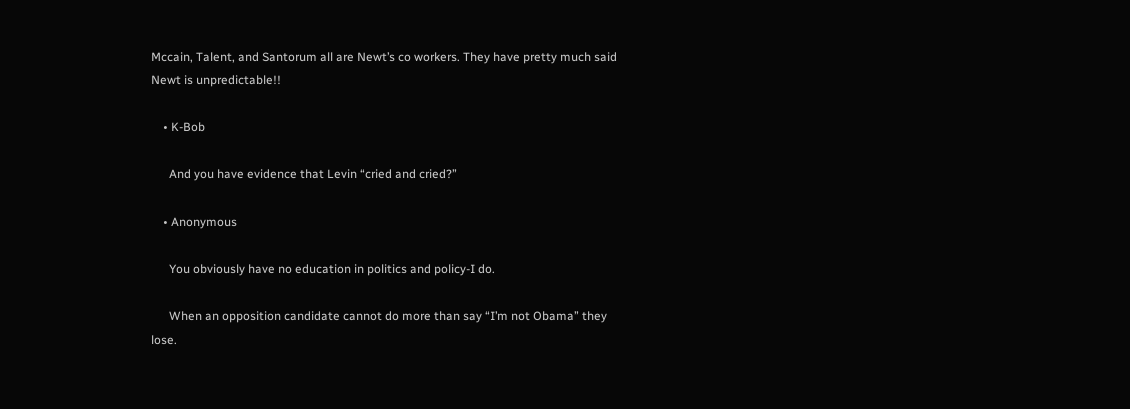Mccain, Talent, and Santorum all are Newt’s co workers. They have pretty much said Newt is unpredictable!!

    • K-Bob

      And you have evidence that Levin “cried and cried?”

    • Anonymous

      You obviously have no education in politics and policy-I do.

      When an opposition candidate cannot do more than say “I’m not Obama” they lose.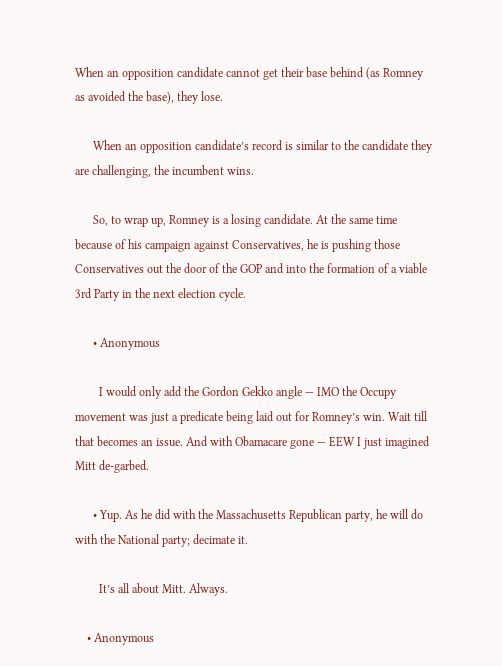When an opposition candidate cannot get their base behind (as Romney as avoided the base), they lose.

      When an opposition candidate’s record is similar to the candidate they are challenging, the incumbent wins.

      So, to wrap up, Romney is a losing candidate. At the same time because of his campaign against Conservatives, he is pushing those Conservatives out the door of the GOP and into the formation of a viable 3rd Party in the next election cycle.

      • Anonymous

        I would only add the Gordon Gekko angle — IMO the Occupy movement was just a predicate being laid out for Romney’s win. Wait till that becomes an issue. And with Obamacare gone — EEW I just imagined Mitt de-garbed.

      • Yup. As he did with the Massachusetts Republican party, he will do with the National party; decimate it.

        It’s all about Mitt. Always.

    • Anonymous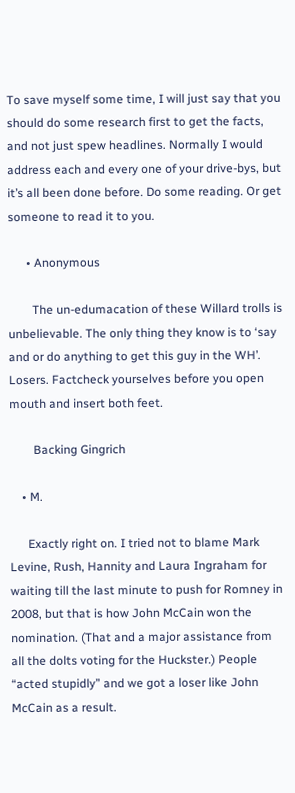To save myself some time, I will just say that you should do some research first to get the facts, and not just spew headlines. Normally I would address each and every one of your drive-bys, but it’s all been done before. Do some reading. Or get someone to read it to you.

      • Anonymous

        The un-edumacation of these Willard trolls is unbelievable. The only thing they know is to ‘say and or do anything to get this guy in the WH’. Losers. Factcheck yourselves before you open mouth and insert both feet.

        Backing Gingrich

    • M.

      Exactly right on. I tried not to blame Mark Levine, Rush, Hannity and Laura Ingraham for waiting till the last minute to push for Romney in 2008, but that is how John McCain won the nomination. (That and a major assistance from all the dolts voting for the Huckster.) People “acted stupidly” and we got a loser like John McCain as a result.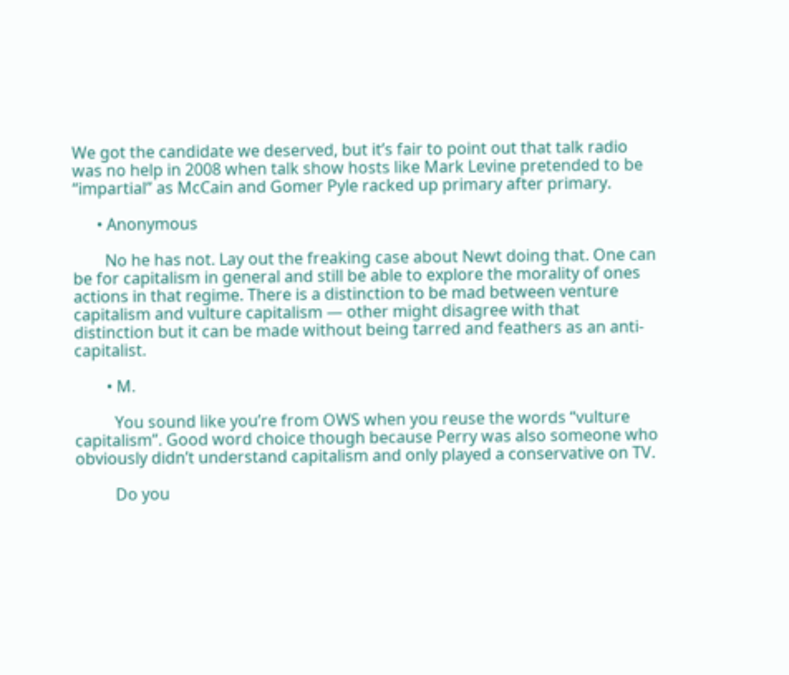We got the candidate we deserved, but it’s fair to point out that talk radio was no help in 2008 when talk show hosts like Mark Levine pretended to be “impartial” as McCain and Gomer Pyle racked up primary after primary.

      • Anonymous

        No he has not. Lay out the freaking case about Newt doing that. One can be for capitalism in general and still be able to explore the morality of ones actions in that regime. There is a distinction to be mad between venture capitalism and vulture capitalism — other might disagree with that distinction but it can be made without being tarred and feathers as an anti-capitalist.

        • M.

          You sound like you’re from OWS when you reuse the words “vulture capitalism”. Good word choice though because Perry was also someone who obviously didn’t understand capitalism and only played a conservative on TV.

          Do you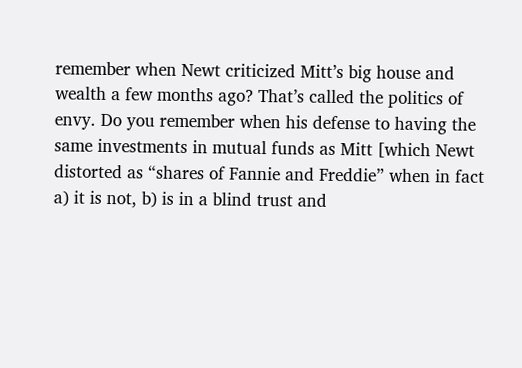remember when Newt criticized Mitt’s big house and wealth a few months ago? That’s called the politics of envy. Do you remember when his defense to having the same investments in mutual funds as Mitt [which Newt distorted as “shares of Fannie and Freddie” when in fact a) it is not, b) is in a blind trust and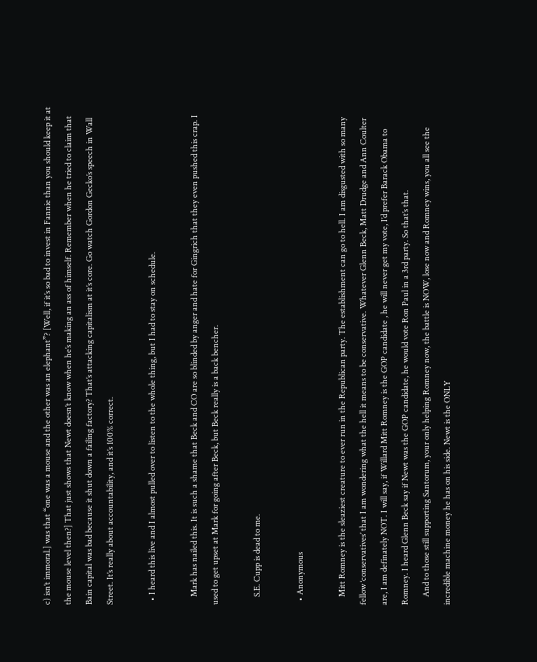c) isn’t immoral.] was that “one was a mouse and the other was an elephant”? [Well, if it’s so bad to invest in Fannie than you should keep it at the mouse level then?] That just shows that Newt doesn’t know when he’s making an ass of himself. Remember when he tried to claim that Bain capital was bad because it shut down a failing factory? That’s attacking capitalism at it’s core. Go watch Gordon Gecko’s speech in Wall Street. It’s really about accountability, and it’s 100% correct.

  • I heard this live and I almost pulled over to listen to the whole thing, but I had to stay on schedule.

    Mark has nailed this. It is such a shame that Beck and CO are so blinded by anger and hate for Gingrich that they even pushed this crap. I used to get upset at Mark for going after Beck, but Beck really is a back bencher.

    S.E. Cupp is dead to me.

  • Anonymous

    Mitt Romney is the sleaziest creature to ever run in the Republican party. The establishment can go to hell. I am disgusted with so many fellow ‘conservatives’ that I am wondering what the hell it means to be conservative. Whatever Glenn Beck, Matt Drudge and Ann Coulter are, I am definately NOT. I will say, if Willard Mitt Romney is the GOP candidate , he will never get my vote, I’d prefer Barack Obama to Romney. I heard Glenn Beck say if Newt was the GOP candidate, he would vote Ron Paul in a 3rd party. So that’s that.
    And to those still supporting Santorum, your only helping Romney now, the battle is NOW, lose now and Romney wins, you all see the incredible machine money he has on his side. Newt is the ONLY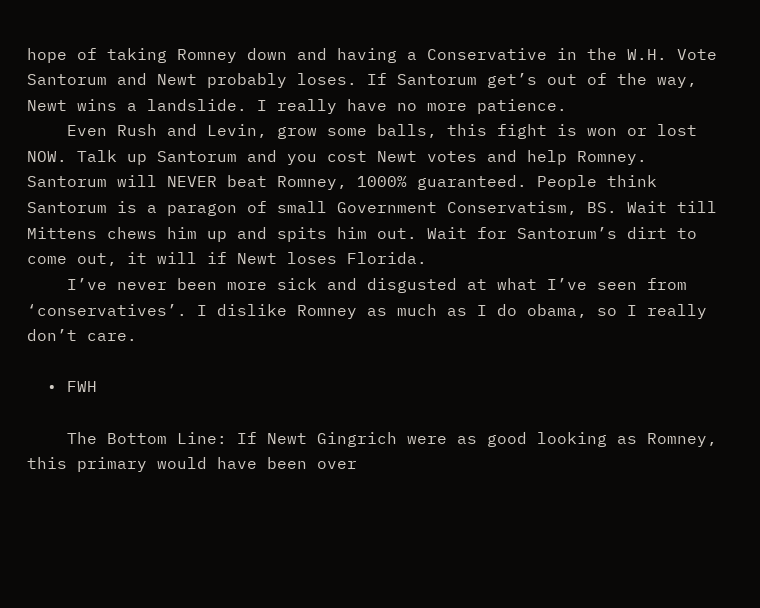hope of taking Romney down and having a Conservative in the W.H. Vote Santorum and Newt probably loses. If Santorum get’s out of the way, Newt wins a landslide. I really have no more patience.
    Even Rush and Levin, grow some balls, this fight is won or lost NOW. Talk up Santorum and you cost Newt votes and help Romney. Santorum will NEVER beat Romney, 1000% guaranteed. People think Santorum is a paragon of small Government Conservatism, BS. Wait till Mittens chews him up and spits him out. Wait for Santorum’s dirt to come out, it will if Newt loses Florida.
    I’ve never been more sick and disgusted at what I’ve seen from ‘conservatives’. I dislike Romney as much as I do obama, so I really don’t care.

  • FWH

    The Bottom Line: If Newt Gingrich were as good looking as Romney, this primary would have been over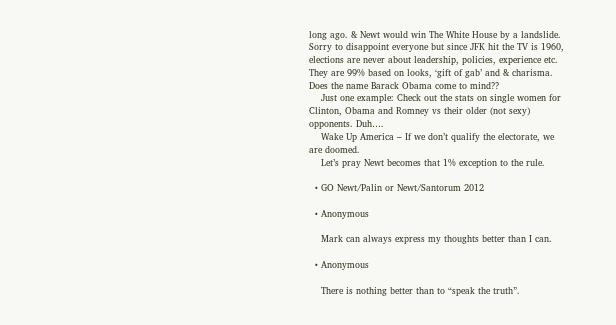long ago. & Newt would win The White House by a landslide. Sorry to disappoint everyone but since JFK hit the TV is 1960, elections are never about leadership, policies, experience etc. They are 99% based on looks, ‘gift of gab’ and & charisma. Does the name Barack Obama come to mind??
    Just one example: Check out the stats on single women for Clinton, Obama and Romney vs their older (not sexy) opponents. Duh….
    Wake Up America – If we don’t qualify the electorate, we are doomed.
    Let’s pray Newt becomes that 1% exception to the rule.

  • GO Newt/Palin or Newt/Santorum 2012

  • Anonymous

    Mark can always express my thoughts better than I can.

  • Anonymous

    There is nothing better than to “speak the truth”.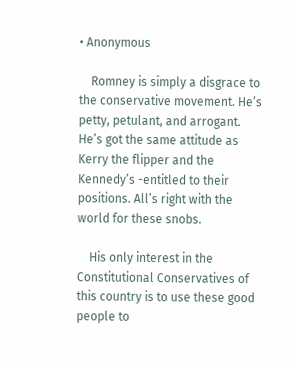• Anonymous

    Romney is simply a disgrace to the conservative movement. He’s petty, petulant, and arrogant. He’s got the same attitude as Kerry the flipper and the Kennedy’s -entitled to their positions. All’s right with the world for these snobs.

    His only interest in the Constitutional Conservatives of this country is to use these good people to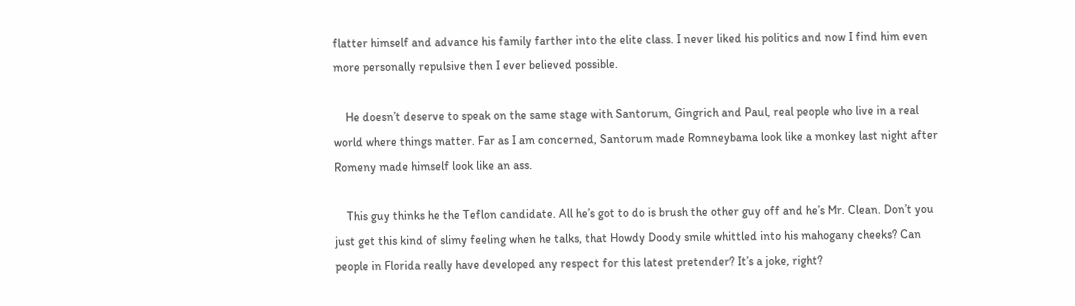flatter himself and advance his family farther into the elite class. I never liked his politics and now I find him even more personally repulsive then I ever believed possible.

    He doesn’t deserve to speak on the same stage with Santorum, Gingrich and Paul, real people who live in a real world where things matter. Far as I am concerned, Santorum made Romneybama look like a monkey last night after Romeny made himself look like an ass.

    This guy thinks he the Teflon candidate. All he’s got to do is brush the other guy off and he’s Mr. Clean. Don’t you just get this kind of slimy feeling when he talks, that Howdy Doody smile whittled into his mahogany cheeks? Can people in Florida really have developed any respect for this latest pretender? It’s a joke, right?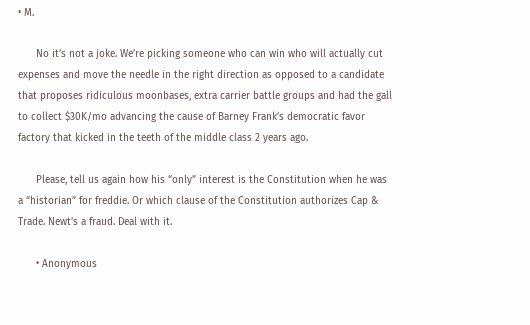• M.

      No it’s not a joke. We’re picking someone who can win who will actually cut expenses and move the needle in the right direction as opposed to a candidate that proposes ridiculous moonbases, extra carrier battle groups and had the gall to collect $30K/mo advancing the cause of Barney Frank’s democratic favor factory that kicked in the teeth of the middle class 2 years ago.

      Please, tell us again how his “only” interest is the Constitution when he was a “historian” for freddie. Or which clause of the Constitution authorizes Cap & Trade. Newt’s a fraud. Deal with it.

      • Anonymous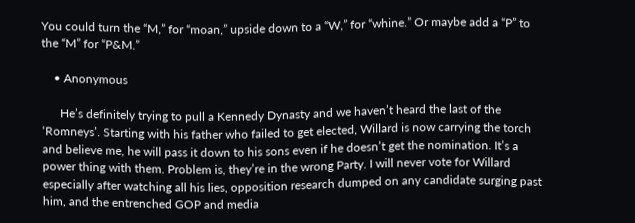You could turn the “M,” for “moan,” upside down to a “W,” for “whine.” Or maybe add a “P” to the “M” for “P&M.”

    • Anonymous

      He’s definitely trying to pull a Kennedy Dynasty and we haven’t heard the last of the ‘Romneys’. Starting with his father who failed to get elected, Willard is now carrying the torch and believe me, he will pass it down to his sons even if he doesn’t get the nomination. It’s a power thing with them. Problem is, they’re in the wrong Party. I will never vote for Willard especially after watching all his lies, opposition research dumped on any candidate surging past him, and the entrenched GOP and media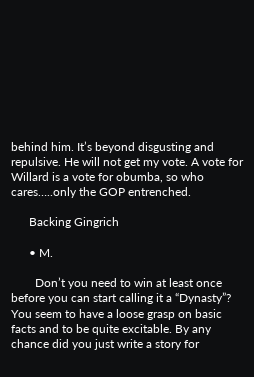behind him. It’s beyond disgusting and repulsive. He will not get my vote. A vote for Willard is a vote for obumba, so who cares…..only the GOP entrenched.

      Backing Gingrich

      • M.

        Don’t you need to win at least once before you can start calling it a “Dynasty”? You seem to have a loose grasp on basic facts and to be quite excitable. By any chance did you just write a story for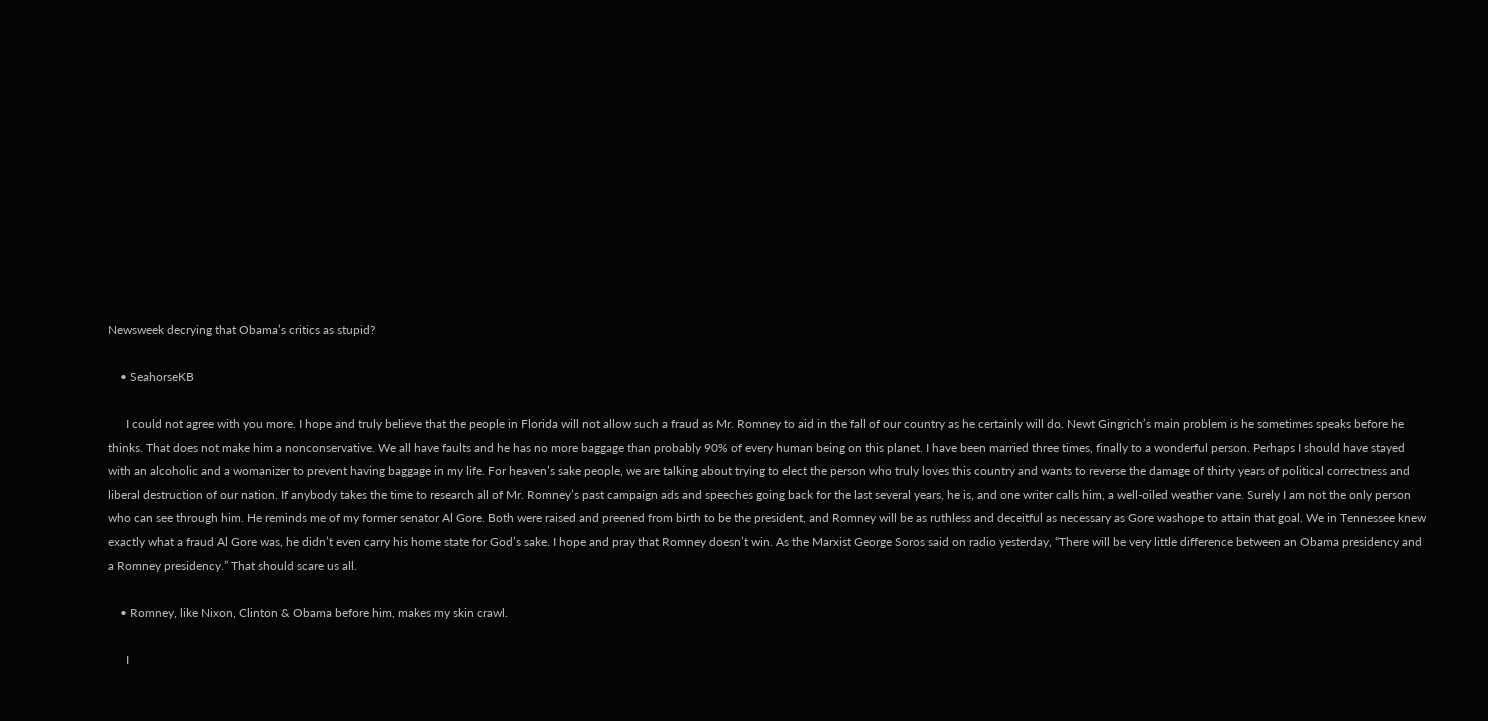Newsweek decrying that Obama’s critics as stupid?

    • SeahorseKB

      I could not agree with you more. I hope and truly believe that the people in Florida will not allow such a fraud as Mr. Romney to aid in the fall of our country as he certainly will do. Newt Gingrich’s main problem is he sometimes speaks before he thinks. That does not make him a nonconservative. We all have faults and he has no more baggage than probably 90% of every human being on this planet. I have been married three times, finally to a wonderful person. Perhaps I should have stayed with an alcoholic and a womanizer to prevent having baggage in my life. For heaven’s sake people, we are talking about trying to elect the person who truly loves this country and wants to reverse the damage of thirty years of political correctness and liberal destruction of our nation. If anybody takes the time to research all of Mr. Romney’s past campaign ads and speeches going back for the last several years, he is, and one writer calls him, a well-oiled weather vane. Surely I am not the only person who can see through him. He reminds me of my former senator Al Gore. Both were raised and preened from birth to be the president, and Romney will be as ruthless and deceitful as necessary as Gore washope to attain that goal. We in Tennessee knew exactly what a fraud Al Gore was, he didn’t even carry his home state for God’s sake. I hope and pray that Romney doesn’t win. As the Marxist George Soros said on radio yesterday, “There will be very little difference between an Obama presidency and a Romney presidency.” That should scare us all.

    • Romney, like Nixon, Clinton & Obama before him, makes my skin crawl.

      I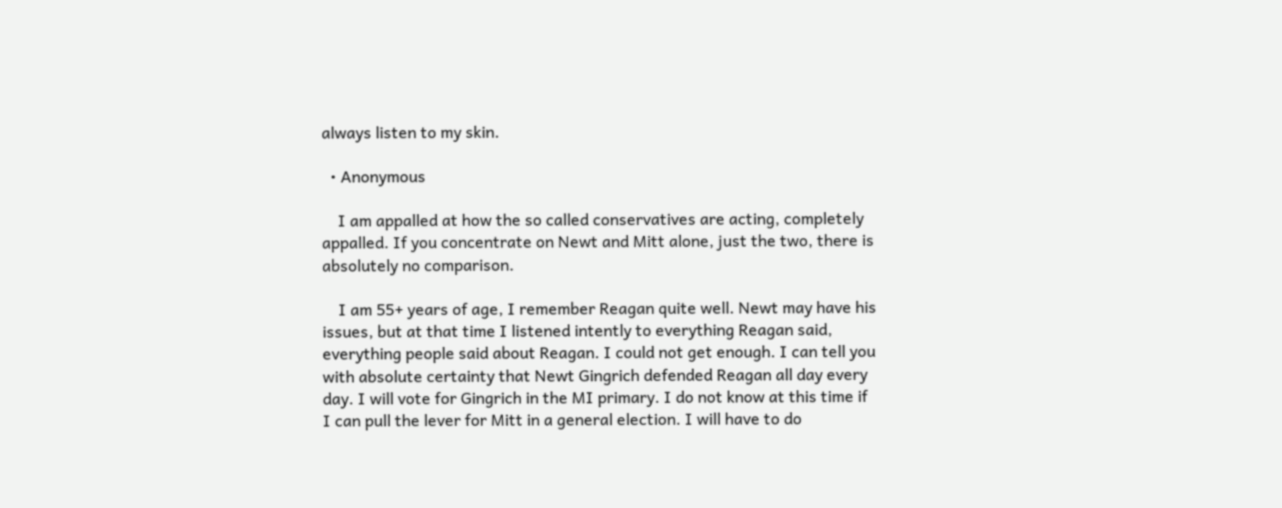always listen to my skin.

  • Anonymous

    I am appalled at how the so called conservatives are acting, completely appalled. If you concentrate on Newt and Mitt alone, just the two, there is absolutely no comparison.

    I am 55+ years of age, I remember Reagan quite well. Newt may have his issues, but at that time I listened intently to everything Reagan said, everything people said about Reagan. I could not get enough. I can tell you with absolute certainty that Newt Gingrich defended Reagan all day every day. I will vote for Gingrich in the MI primary. I do not know at this time if I can pull the lever for Mitt in a general election. I will have to do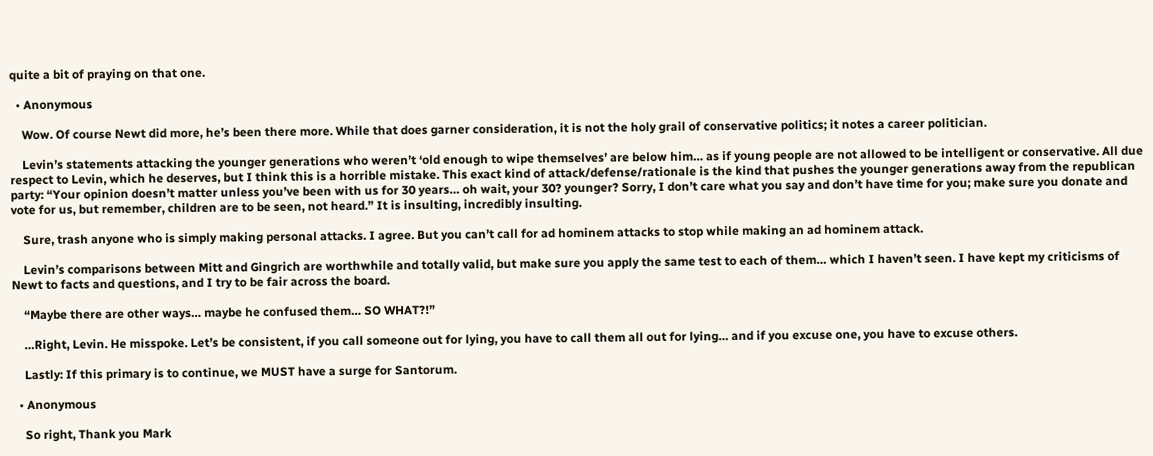quite a bit of praying on that one.

  • Anonymous

    Wow. Of course Newt did more, he’s been there more. While that does garner consideration, it is not the holy grail of conservative politics; it notes a career politician.

    Levin’s statements attacking the younger generations who weren’t ‘old enough to wipe themselves’ are below him… as if young people are not allowed to be intelligent or conservative. All due respect to Levin, which he deserves, but I think this is a horrible mistake. This exact kind of attack/defense/rationale is the kind that pushes the younger generations away from the republican party: “Your opinion doesn’t matter unless you’ve been with us for 30 years… oh wait, your 30? younger? Sorry, I don’t care what you say and don’t have time for you; make sure you donate and vote for us, but remember, children are to be seen, not heard.” It is insulting, incredibly insulting.

    Sure, trash anyone who is simply making personal attacks. I agree. But you can’t call for ad hominem attacks to stop while making an ad hominem attack.

    Levin’s comparisons between Mitt and Gingrich are worthwhile and totally valid, but make sure you apply the same test to each of them… which I haven’t seen. I have kept my criticisms of Newt to facts and questions, and I try to be fair across the board.

    “Maybe there are other ways… maybe he confused them… SO WHAT?!”

    …Right, Levin. He misspoke. Let’s be consistent, if you call someone out for lying, you have to call them all out for lying… and if you excuse one, you have to excuse others.

    Lastly: If this primary is to continue, we MUST have a surge for Santorum.

  • Anonymous

    So right, Thank you Mark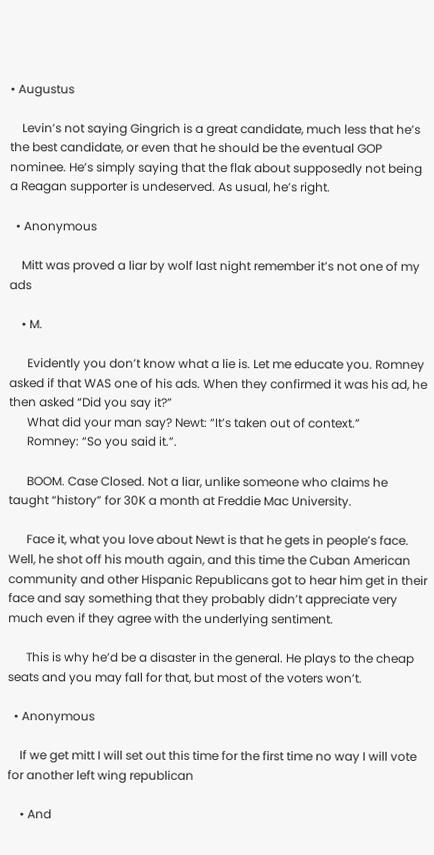• Augustus

    Levin’s not saying Gingrich is a great candidate, much less that he’s the best candidate, or even that he should be the eventual GOP nominee. He’s simply saying that the flak about supposedly not being a Reagan supporter is undeserved. As usual, he’s right.

  • Anonymous

    Mitt was proved a liar by wolf last night remember it’s not one of my ads

    • M.

      Evidently you don’t know what a lie is. Let me educate you. Romney asked if that WAS one of his ads. When they confirmed it was his ad, he then asked “Did you say it?”
      What did your man say? Newt: “It’s taken out of context.”
      Romney: “So you said it.”.

      BOOM. Case Closed. Not a liar, unlike someone who claims he taught “history” for 30K a month at Freddie Mac University.

      Face it, what you love about Newt is that he gets in people’s face. Well, he shot off his mouth again, and this time the Cuban American community and other Hispanic Republicans got to hear him get in their face and say something that they probably didn’t appreciate very much even if they agree with the underlying sentiment.

      This is why he’d be a disaster in the general. He plays to the cheap seats and you may fall for that, but most of the voters won’t.

  • Anonymous

    If we get mitt I will set out this time for the first time no way I will vote for another left wing republican

    • And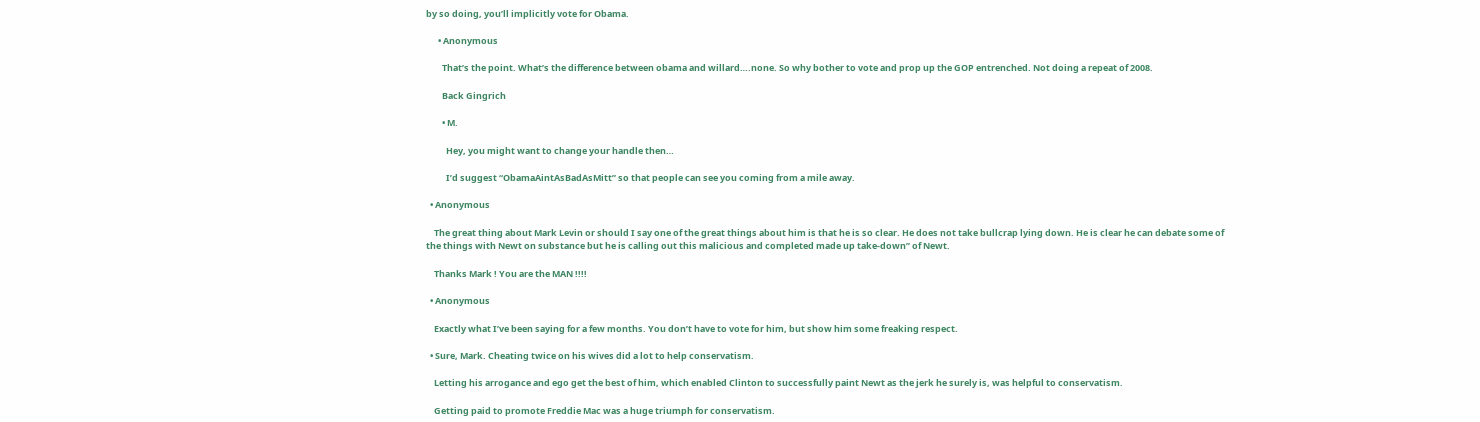by so doing, you’ll implicitly vote for Obama.

      • Anonymous

        That’s the point. What’s the difference between obama and willard….none. So why bother to vote and prop up the GOP entrenched. Not doing a repeat of 2008.

        Back Gingrich

        • M.

          Hey, you might want to change your handle then…

          I’d suggest “ObamaAintAsBadAsMitt” so that people can see you coming from a mile away.

  • Anonymous

    The great thing about Mark Levin or should I say one of the great things about him is that he is so clear. He does not take bullcrap lying down. He is clear he can debate some of the things with Newt on substance but he is calling out this malicious and completed made up take-down” of Newt.

    Thanks Mark ! You are the MAN !!!!

  • Anonymous

    Exactly what I’ve been saying for a few months. You don’t have to vote for him, but show him some freaking respect.

  • Sure, Mark. Cheating twice on his wives did a lot to help conservatism.

    Letting his arrogance and ego get the best of him, which enabled Clinton to successfully paint Newt as the jerk he surely is, was helpful to conservatism.

    Getting paid to promote Freddie Mac was a huge triumph for conservatism.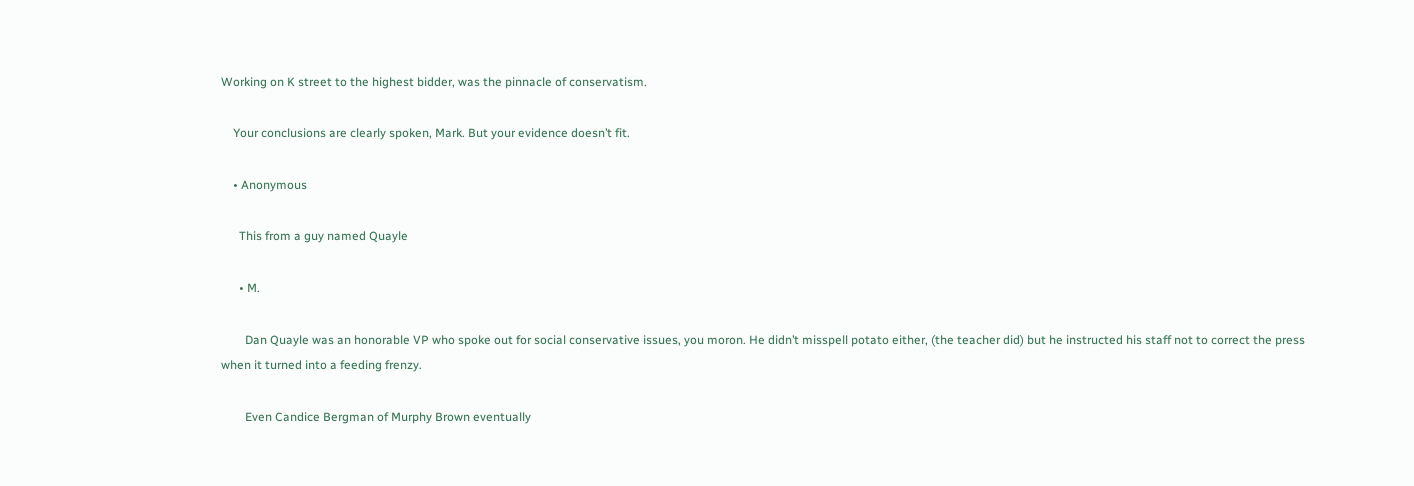Working on K street to the highest bidder, was the pinnacle of conservatism.

    Your conclusions are clearly spoken, Mark. But your evidence doesn’t fit.

    • Anonymous

      This from a guy named Quayle

      • M.

        Dan Quayle was an honorable VP who spoke out for social conservative issues, you moron. He didn’t misspell potato either, (the teacher did) but he instructed his staff not to correct the press when it turned into a feeding frenzy.

        Even Candice Bergman of Murphy Brown eventually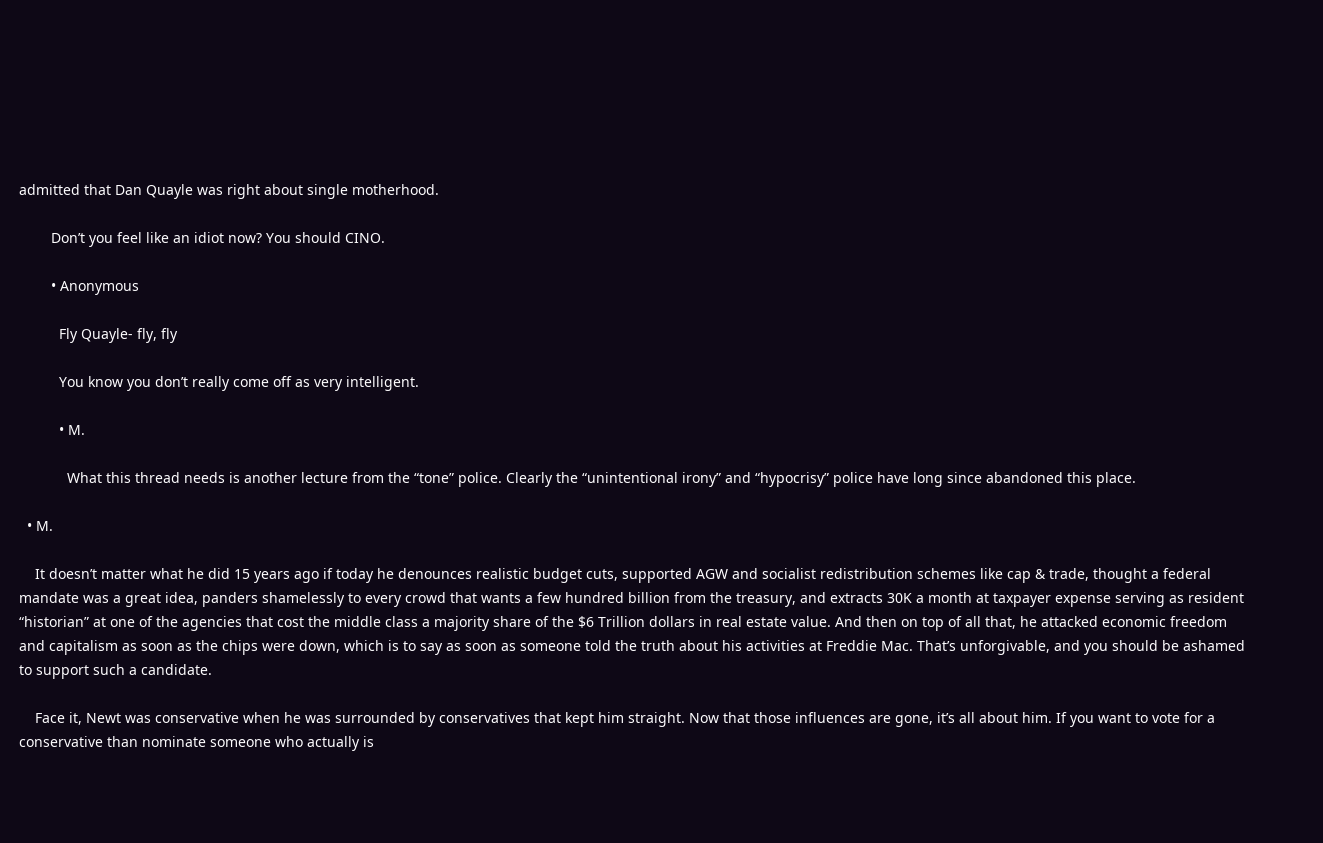admitted that Dan Quayle was right about single motherhood.

        Don’t you feel like an idiot now? You should CINO.

        • Anonymous

          Fly Quayle- fly, fly

          You know you don’t really come off as very intelligent.

          • M.

            What this thread needs is another lecture from the “tone” police. Clearly the “unintentional irony” and “hypocrisy” police have long since abandoned this place.

  • M.

    It doesn’t matter what he did 15 years ago if today he denounces realistic budget cuts, supported AGW and socialist redistribution schemes like cap & trade, thought a federal mandate was a great idea, panders shamelessly to every crowd that wants a few hundred billion from the treasury, and extracts 30K a month at taxpayer expense serving as resident “historian” at one of the agencies that cost the middle class a majority share of the $6 Trillion dollars in real estate value. And then on top of all that, he attacked economic freedom and capitalism as soon as the chips were down, which is to say as soon as someone told the truth about his activities at Freddie Mac. That’s unforgivable, and you should be ashamed to support such a candidate.

    Face it, Newt was conservative when he was surrounded by conservatives that kept him straight. Now that those influences are gone, it’s all about him. If you want to vote for a conservative than nominate someone who actually is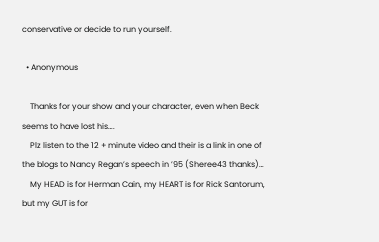conservative or decide to run yourself.

  • Anonymous

    Thanks for your show and your character, even when Beck seems to have lost his….
    Plz listen to the 12 + minute video and their is a link in one of the blogs to Nancy Regan’s speech in ’95 (Sheree43 thanks)…
    My HEAD is for Herman Cain, my HEART is for Rick Santorum, but my GUT is for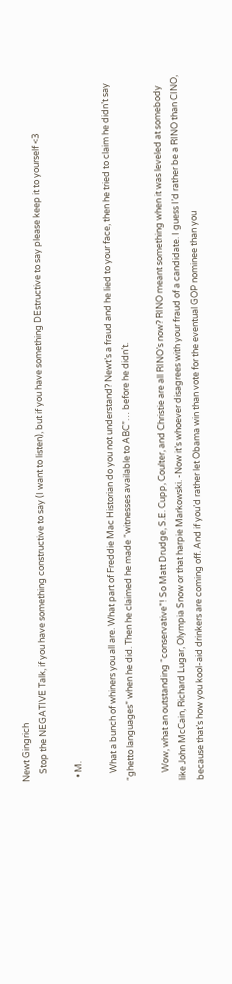Newt Gingrich
    Stop the NEGATIVE Talk, if you have something constructive to say (I want to listen), but if you have something DEstructive to say please keep it to yourself <3

  • M.

    What a bunch of whiners you all are. What part of Freddie Mac Historian do you not understand? Newt’s a fraud and he lied to your face, then he tried to claim he didn’t say “ghetto languages” when he did. Then he claimed he made “witnesses available to ABC”… before he didn’t.

    Wow, what an outstanding “conservative”! So Matt Drudge, S.E. Cupp, Coulter, and Christie are all RINO’s now? RINO meant something when it was leveled at somebody like John McCain, Richard Lugar, Olympia Snow or that harpie Markowski. -Now it’s whoever disagrees with your fraud of a candidate. I guess I’d rather be a RINO than CINO, because that’s how you kool-aid drinkers are coming off. And if you’d rather let Obama win than vote for the eventual GOP nominee than you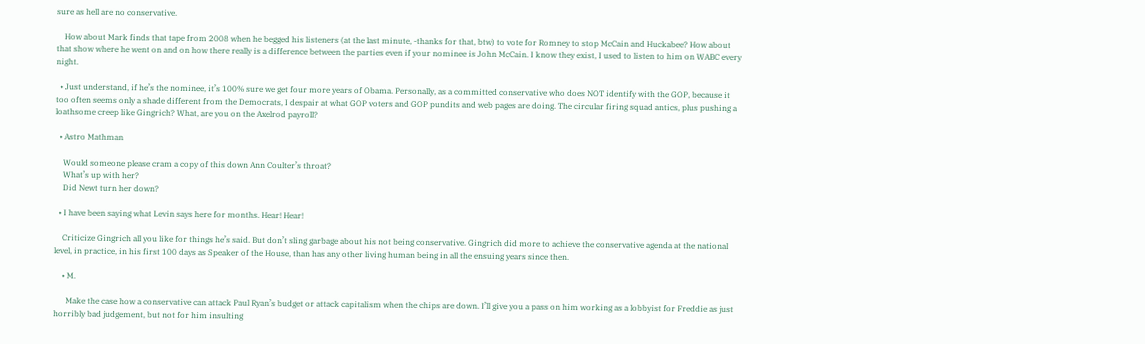sure as hell are no conservative.

    How about Mark finds that tape from 2008 when he begged his listeners (at the last minute, -thanks for that, btw) to vote for Romney to stop McCain and Huckabee? How about that show where he went on and on how there really is a difference between the parties even if your nominee is John McCain. I know they exist, I used to listen to him on WABC every night.

  • Just understand, if he’s the nominee, it’s 100% sure we get four more years of Obama. Personally, as a committed conservative who does NOT identify with the GOP, because it too often seems only a shade different from the Democrats, I despair at what GOP voters and GOP pundits and web pages are doing. The circular firing squad antics, plus pushing a loathsome creep like Gingrich? What, are you on the Axelrod payroll?

  • Astro Mathman

    Would someone please cram a copy of this down Ann Coulter’s throat?
    What’s up with her?
    Did Newt turn her down?

  • I have been saying what Levin says here for months. Hear! Hear!

    Criticize Gingrich all you like for things he’s said. But don’t sling garbage about his not being conservative. Gingrich did more to achieve the conservative agenda at the national level, in practice, in his first 100 days as Speaker of the House, than has any other living human being in all the ensuing years since then.

    • M.

      Make the case how a conservative can attack Paul Ryan’s budget or attack capitalism when the chips are down. I’ll give you a pass on him working as a lobbyist for Freddie as just horribly bad judgement, but not for him insulting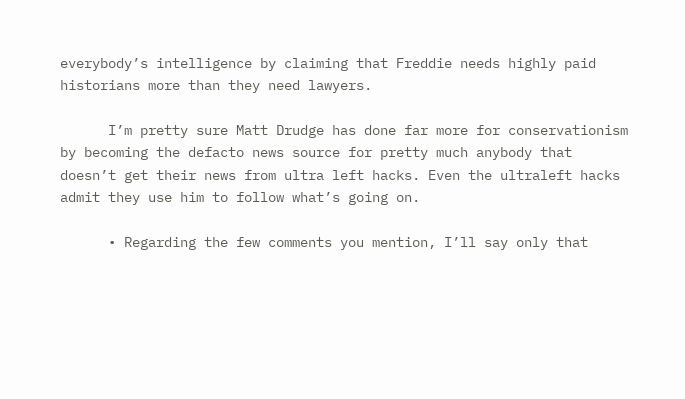everybody’s intelligence by claiming that Freddie needs highly paid historians more than they need lawyers.

      I’m pretty sure Matt Drudge has done far more for conservationism by becoming the defacto news source for pretty much anybody that doesn’t get their news from ultra left hacks. Even the ultraleft hacks admit they use him to follow what’s going on.

      • Regarding the few comments you mention, I’ll say only that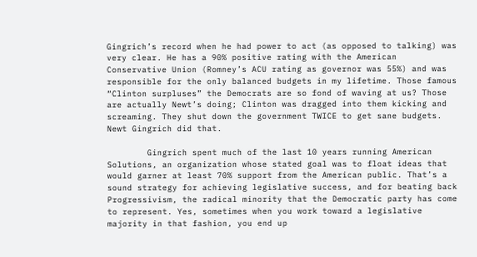Gingrich’s record when he had power to act (as opposed to talking) was very clear. He has a 90% positive rating with the American Conservative Union (Romney’s ACU rating as governor was 55%) and was responsible for the only balanced budgets in my lifetime. Those famous “Clinton surpluses” the Democrats are so fond of waving at us? Those are actually Newt’s doing; Clinton was dragged into them kicking and screaming. They shut down the government TWICE to get sane budgets. Newt Gingrich did that.

        Gingrich spent much of the last 10 years running American Solutions, an organization whose stated goal was to float ideas that would garner at least 70% support from the American public. That’s a sound strategy for achieving legislative success, and for beating back Progressivism, the radical minority that the Democratic party has come to represent. Yes, sometimes when you work toward a legislative majority in that fashion, you end up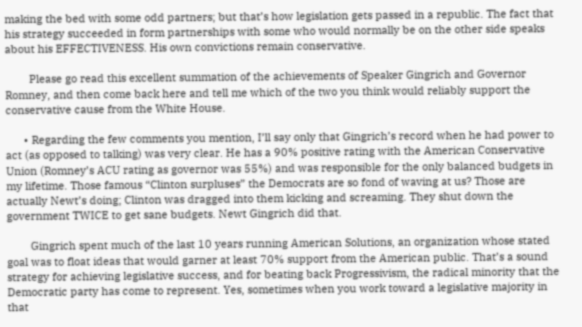making the bed with some odd partners; but that’s how legislation gets passed in a republic. The fact that his strategy succeeded in form partnerships with some who would normally be on the other side speaks about his EFFECTIVENESS. His own convictions remain conservative.

        Please go read this excellent summation of the achievements of Speaker Gingrich and Governor Romney, and then come back here and tell me which of the two you think would reliably support the conservative cause from the White House.

      • Regarding the few comments you mention, I’ll say only that Gingrich’s record when he had power to act (as opposed to talking) was very clear. He has a 90% positive rating with the American Conservative Union (Romney’s ACU rating as governor was 55%) and was responsible for the only balanced budgets in my lifetime. Those famous “Clinton surpluses” the Democrats are so fond of waving at us? Those are actually Newt’s doing; Clinton was dragged into them kicking and screaming. They shut down the government TWICE to get sane budgets. Newt Gingrich did that.

        Gingrich spent much of the last 10 years running American Solutions, an organization whose stated goal was to float ideas that would garner at least 70% support from the American public. That’s a sound strategy for achieving legislative success, and for beating back Progressivism, the radical minority that the Democratic party has come to represent. Yes, sometimes when you work toward a legislative majority in that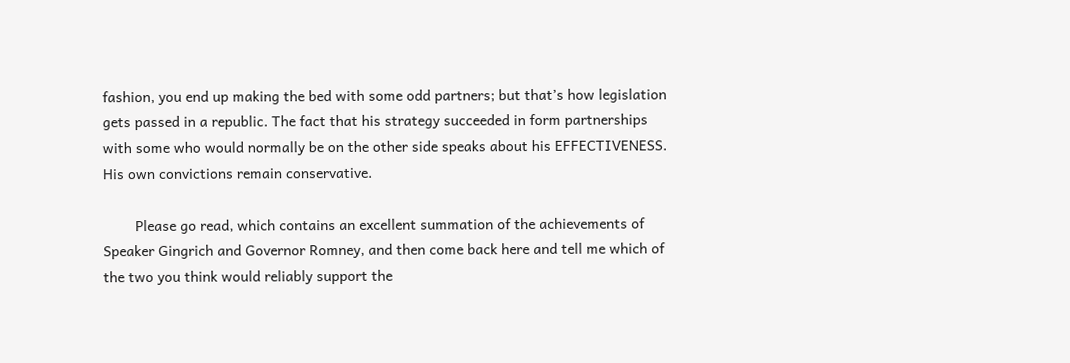fashion, you end up making the bed with some odd partners; but that’s how legislation gets passed in a republic. The fact that his strategy succeeded in form partnerships with some who would normally be on the other side speaks about his EFFECTIVENESS. His own convictions remain conservative.

        Please go read, which contains an excellent summation of the achievements of Speaker Gingrich and Governor Romney, and then come back here and tell me which of the two you think would reliably support the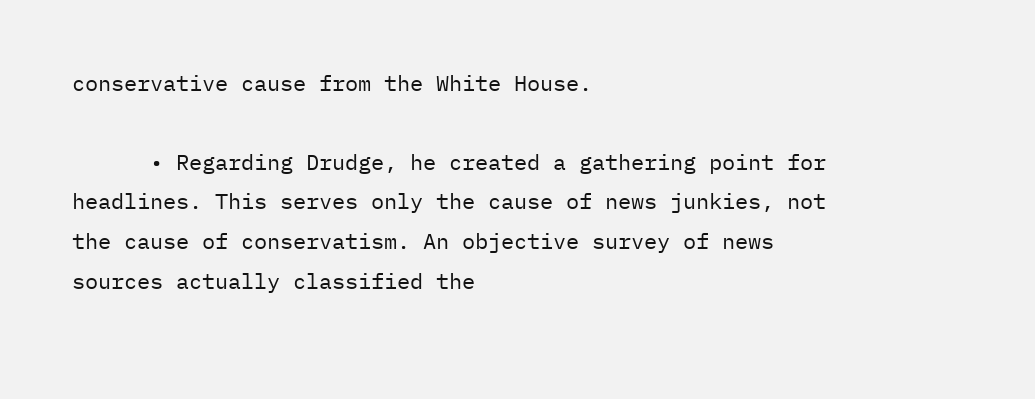conservative cause from the White House.

      • Regarding Drudge, he created a gathering point for headlines. This serves only the cause of news junkies, not the cause of conservatism. An objective survey of news sources actually classified the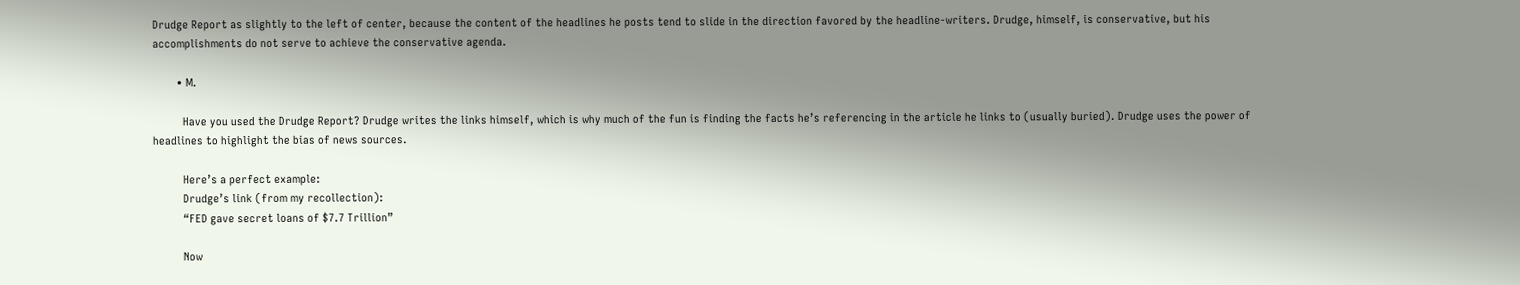Drudge Report as slightly to the left of center, because the content of the headlines he posts tend to slide in the direction favored by the headline-writers. Drudge, himself, is conservative, but his accomplishments do not serve to achieve the conservative agenda.

        • M.

          Have you used the Drudge Report? Drudge writes the links himself, which is why much of the fun is finding the facts he’s referencing in the article he links to (usually buried). Drudge uses the power of headlines to highlight the bias of news sources.

          Here’s a perfect example:
          Drudge’s link (from my recollection):
          “FED gave secret loans of $7.7 Trillion”

          Now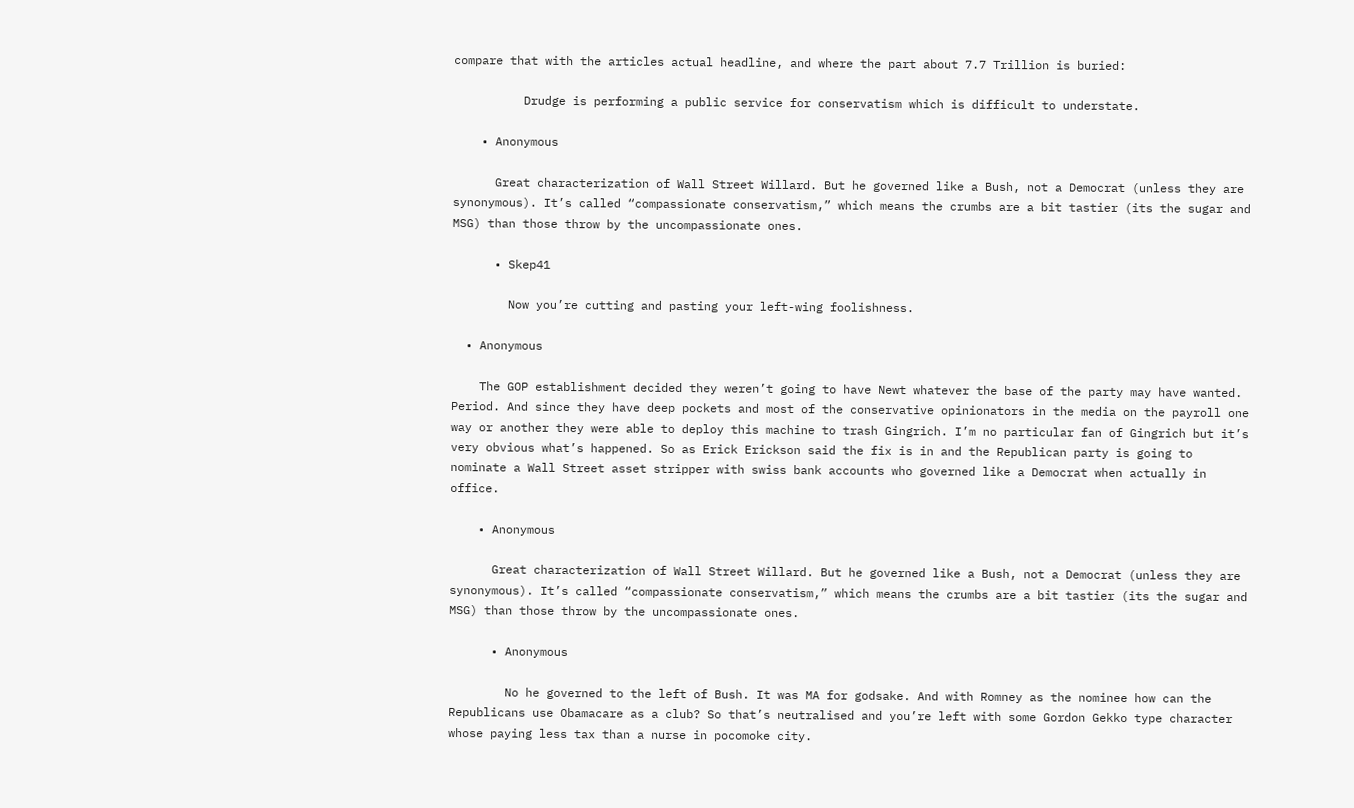compare that with the articles actual headline, and where the part about 7.7 Trillion is buried:

          Drudge is performing a public service for conservatism which is difficult to understate.

    • Anonymous

      Great characterization of Wall Street Willard. But he governed like a Bush, not a Democrat (unless they are synonymous). It’s called “compassionate conservatism,” which means the crumbs are a bit tastier (its the sugar and MSG) than those throw by the uncompassionate ones.

      • Skep41

        Now you’re cutting and pasting your left-wing foolishness.

  • Anonymous

    The GOP establishment decided they weren’t going to have Newt whatever the base of the party may have wanted. Period. And since they have deep pockets and most of the conservative opinionators in the media on the payroll one way or another they were able to deploy this machine to trash Gingrich. I’m no particular fan of Gingrich but it’s very obvious what’s happened. So as Erick Erickson said the fix is in and the Republican party is going to nominate a Wall Street asset stripper with swiss bank accounts who governed like a Democrat when actually in office.

    • Anonymous

      Great characterization of Wall Street Willard. But he governed like a Bush, not a Democrat (unless they are synonymous). It’s called “compassionate conservatism,” which means the crumbs are a bit tastier (its the sugar and MSG) than those throw by the uncompassionate ones.

      • Anonymous

        No he governed to the left of Bush. It was MA for godsake. And with Romney as the nominee how can the Republicans use Obamacare as a club? So that’s neutralised and you’re left with some Gordon Gekko type character whose paying less tax than a nurse in pocomoke city.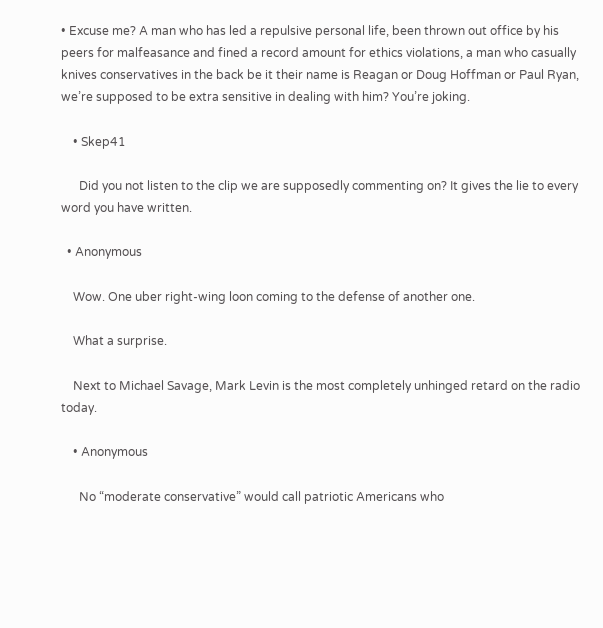• Excuse me? A man who has led a repulsive personal life, been thrown out office by his peers for malfeasance and fined a record amount for ethics violations, a man who casually knives conservatives in the back be it their name is Reagan or Doug Hoffman or Paul Ryan, we’re supposed to be extra sensitive in dealing with him? You’re joking.

    • Skep41

      Did you not listen to the clip we are supposedly commenting on? It gives the lie to every word you have written.

  • Anonymous

    Wow. One uber right-wing loon coming to the defense of another one.

    What a surprise.

    Next to Michael Savage, Mark Levin is the most completely unhinged retard on the radio today.

    • Anonymous

      No “moderate conservative” would call patriotic Americans who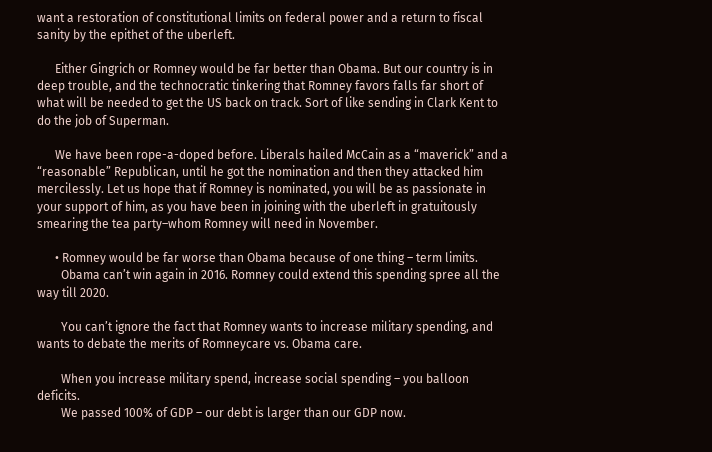want a restoration of constitutional limits on federal power and a return to fiscal sanity by the epithet of the uberleft.

      Either Gingrich or Romney would be far better than Obama. But our country is in deep trouble, and the technocratic tinkering that Romney favors falls far short of what will be needed to get the US back on track. Sort of like sending in Clark Kent to do the job of Superman.

      We have been rope-a-doped before. Liberals hailed McCain as a “maverick” and a “reasonable” Republican, until he got the nomination and then they attacked him mercilessly. Let us hope that if Romney is nominated, you will be as passionate in your support of him, as you have been in joining with the uberleft in gratuitously smearing the tea party–whom Romney will need in November.

      • Romney would be far worse than Obama because of one thing – term limits.
        Obama can’t win again in 2016. Romney could extend this spending spree all the way till 2020.

        You can’t ignore the fact that Romney wants to increase military spending, and wants to debate the merits of Romneycare vs. Obama care.

        When you increase military spend, increase social spending – you balloon deficits.
        We passed 100% of GDP – our debt is larger than our GDP now.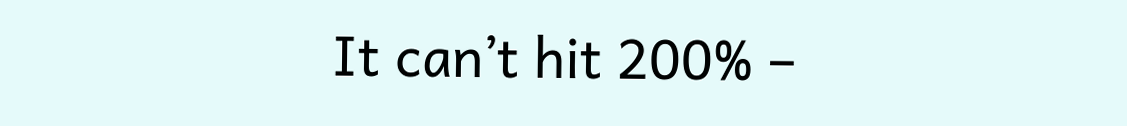It can’t hit 200% –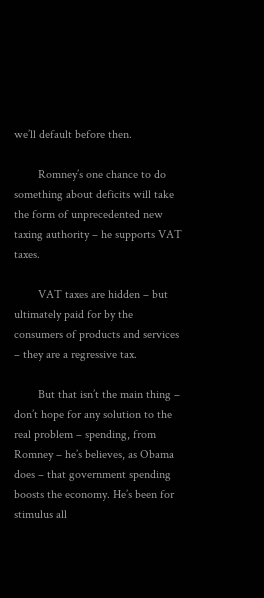we’ll default before then.

        Romney’s one chance to do something about deficits will take the form of unprecedented new taxing authority – he supports VAT taxes.

        VAT taxes are hidden – but ultimately paid for by the consumers of products and services – they are a regressive tax.

        But that isn’t the main thing – don’t hope for any solution to the real problem – spending, from Romney – he’s believes, as Obama does – that government spending boosts the economy. He’s been for stimulus all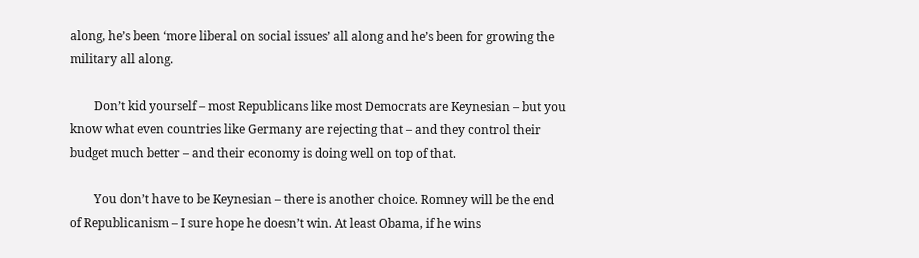along, he’s been ‘more liberal on social issues’ all along and he’s been for growing the military all along.

        Don’t kid yourself – most Republicans like most Democrats are Keynesian – but you know what even countries like Germany are rejecting that – and they control their budget much better – and their economy is doing well on top of that.

        You don’t have to be Keynesian – there is another choice. Romney will be the end of Republicanism – I sure hope he doesn’t win. At least Obama, if he wins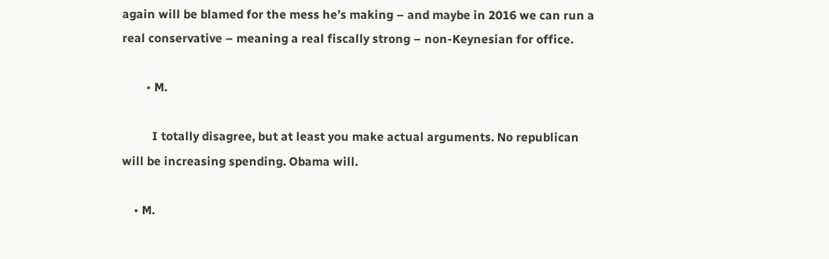again will be blamed for the mess he’s making – and maybe in 2016 we can run a real conservative – meaning a real fiscally strong – non-Keynesian for office.

        • M.

          I totally disagree, but at least you make actual arguments. No republican will be increasing spending. Obama will.

    • M.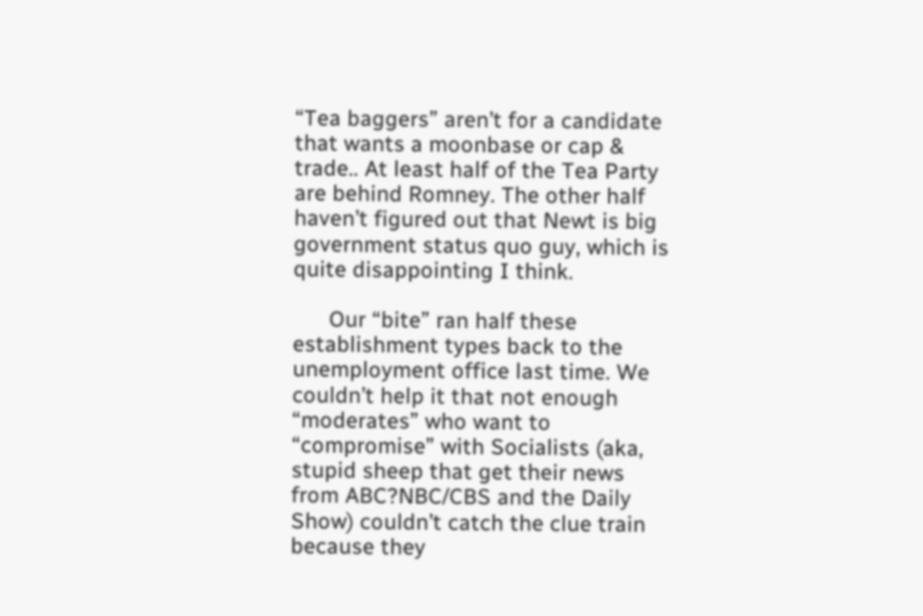“Tea baggers” aren’t for a candidate that wants a moonbase or cap & trade.. At least half of the Tea Party are behind Romney. The other half haven’t figured out that Newt is big government status quo guy, which is quite disappointing I think.

      Our “bite” ran half these establishment types back to the unemployment office last time. We couldn’t help it that not enough “moderates” who want to “compromise” with Socialists (aka, stupid sheep that get their news from ABC?NBC/CBS and the Daily Show) couldn’t catch the clue train because they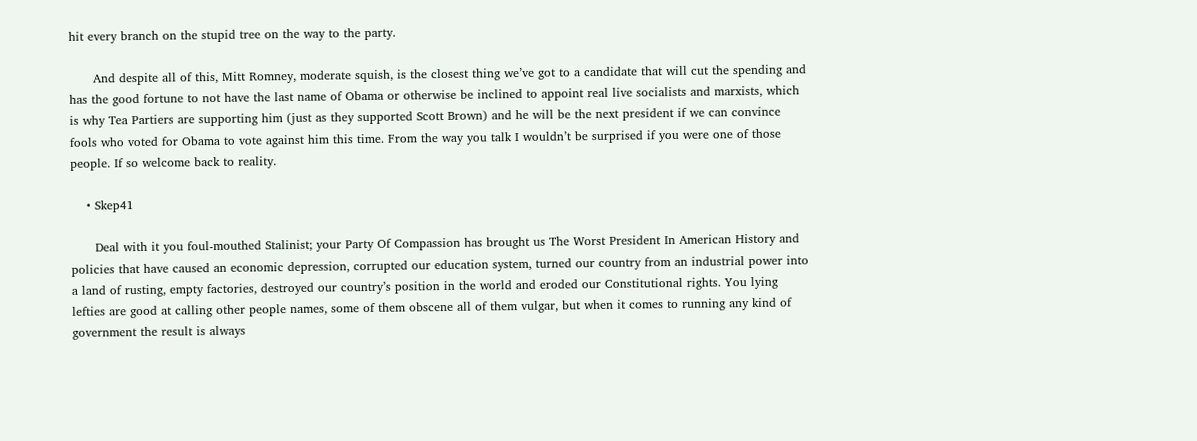hit every branch on the stupid tree on the way to the party.

      And despite all of this, Mitt Romney, moderate squish, is the closest thing we’ve got to a candidate that will cut the spending and has the good fortune to not have the last name of Obama or otherwise be inclined to appoint real live socialists and marxists, which is why Tea Partiers are supporting him (just as they supported Scott Brown) and he will be the next president if we can convince fools who voted for Obama to vote against him this time. From the way you talk I wouldn’t be surprised if you were one of those people. If so welcome back to reality.

    • Skep41

      Deal with it you foul-mouthed Stalinist; your Party Of Compassion has brought us The Worst President In American History and policies that have caused an economic depression, corrupted our education system, turned our country from an industrial power into a land of rusting, empty factories, destroyed our country’s position in the world and eroded our Constitutional rights. You lying lefties are good at calling other people names, some of them obscene all of them vulgar, but when it comes to running any kind of government the result is always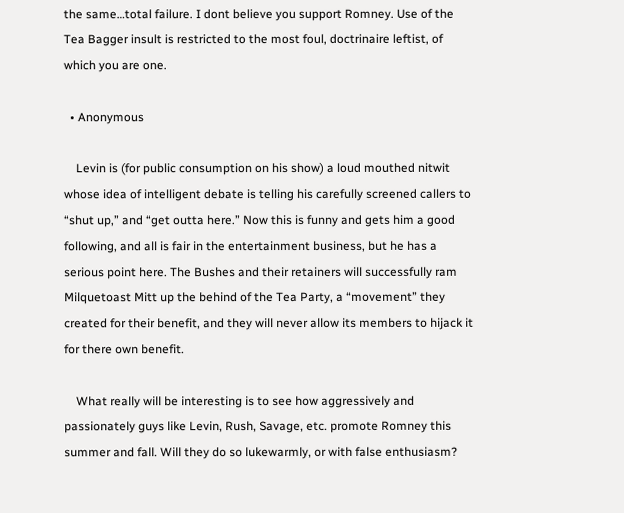the same…total failure. I dont believe you support Romney. Use of the Tea Bagger insult is restricted to the most foul, doctrinaire leftist, of which you are one.

  • Anonymous

    Levin is (for public consumption on his show) a loud mouthed nitwit whose idea of intelligent debate is telling his carefully screened callers to “shut up,” and “get outta here.” Now this is funny and gets him a good following, and all is fair in the entertainment business, but he has a serious point here. The Bushes and their retainers will successfully ram Milquetoast Mitt up the behind of the Tea Party, a “movement” they created for their benefit, and they will never allow its members to hijack it for there own benefit.

    What really will be interesting is to see how aggressively and passionately guys like Levin, Rush, Savage, etc. promote Romney this summer and fall. Will they do so lukewarmly, or with false enthusiasm?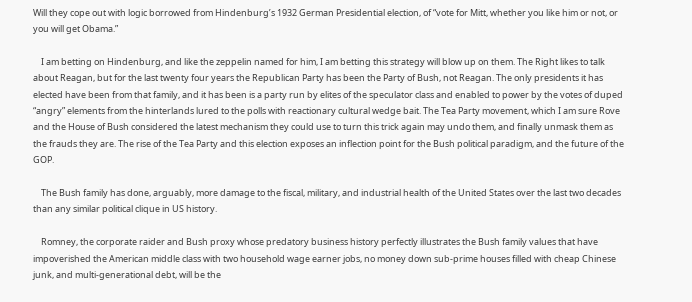Will they cope out with logic borrowed from Hindenburg’s 1932 German Presidential election, of “vote for Mitt, whether you like him or not, or you will get Obama.”

    I am betting on Hindenburg, and like the zeppelin named for him, I am betting this strategy will blow up on them. The Right likes to talk about Reagan, but for the last twenty four years the Republican Party has been the Party of Bush, not Reagan. The only presidents it has elected have been from that family, and it has been is a party run by elites of the speculator class and enabled to power by the votes of duped “angry” elements from the hinterlands lured to the polls with reactionary cultural wedge bait. The Tea Party movement, which I am sure Rove and the House of Bush considered the latest mechanism they could use to turn this trick again may undo them, and finally unmask them as the frauds they are. The rise of the Tea Party and this election exposes an inflection point for the Bush political paradigm, and the future of the GOP.

    The Bush family has done, arguably, more damage to the fiscal, military, and industrial health of the United States over the last two decades than any similar political clique in US history.

    Romney, the corporate raider and Bush proxy whose predatory business history perfectly illustrates the Bush family values that have impoverished the American middle class with two household wage earner jobs, no money down sub-prime houses filled with cheap Chinese junk, and multi-generational debt, will be the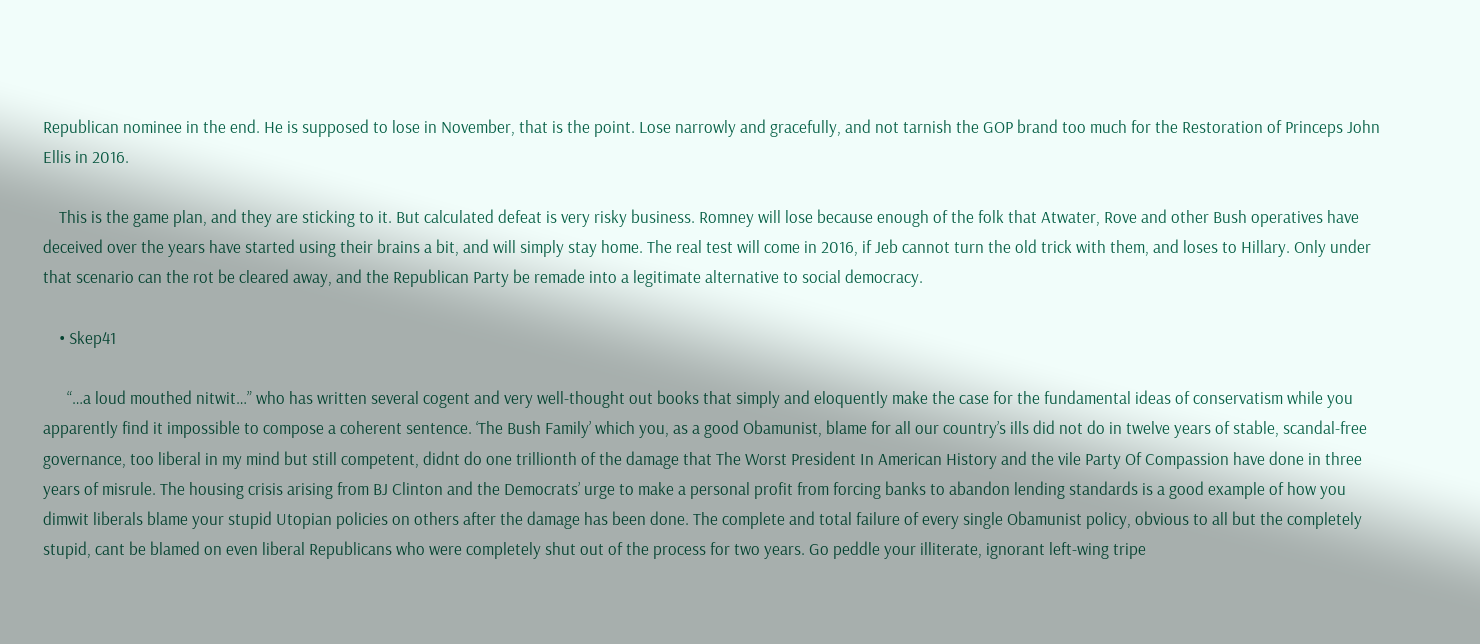Republican nominee in the end. He is supposed to lose in November, that is the point. Lose narrowly and gracefully, and not tarnish the GOP brand too much for the Restoration of Princeps John Ellis in 2016.

    This is the game plan, and they are sticking to it. But calculated defeat is very risky business. Romney will lose because enough of the folk that Atwater, Rove and other Bush operatives have deceived over the years have started using their brains a bit, and will simply stay home. The real test will come in 2016, if Jeb cannot turn the old trick with them, and loses to Hillary. Only under that scenario can the rot be cleared away, and the Republican Party be remade into a legitimate alternative to social democracy.

    • Skep41

      “…a loud mouthed nitwit…” who has written several cogent and very well-thought out books that simply and eloquently make the case for the fundamental ideas of conservatism while you apparently find it impossible to compose a coherent sentence. ‘The Bush Family’ which you, as a good Obamunist, blame for all our country’s ills did not do in twelve years of stable, scandal-free governance, too liberal in my mind but still competent, didnt do one trillionth of the damage that The Worst President In American History and the vile Party Of Compassion have done in three years of misrule. The housing crisis arising from BJ Clinton and the Democrats’ urge to make a personal profit from forcing banks to abandon lending standards is a good example of how you dimwit liberals blame your stupid Utopian policies on others after the damage has been done. The complete and total failure of every single Obamunist policy, obvious to all but the completely stupid, cant be blamed on even liberal Republicans who were completely shut out of the process for two years. Go peddle your illiterate, ignorant left-wing tripe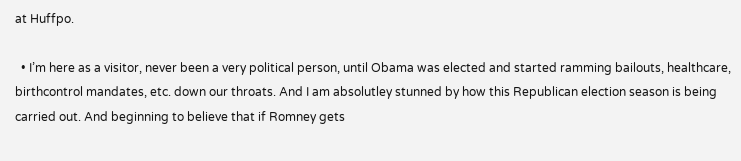at Huffpo.

  • I’m here as a visitor, never been a very political person, until Obama was elected and started ramming bailouts, healthcare, birthcontrol mandates, etc. down our throats. And I am absolutley stunned by how this Republican election season is being carried out. And beginning to believe that if Romney gets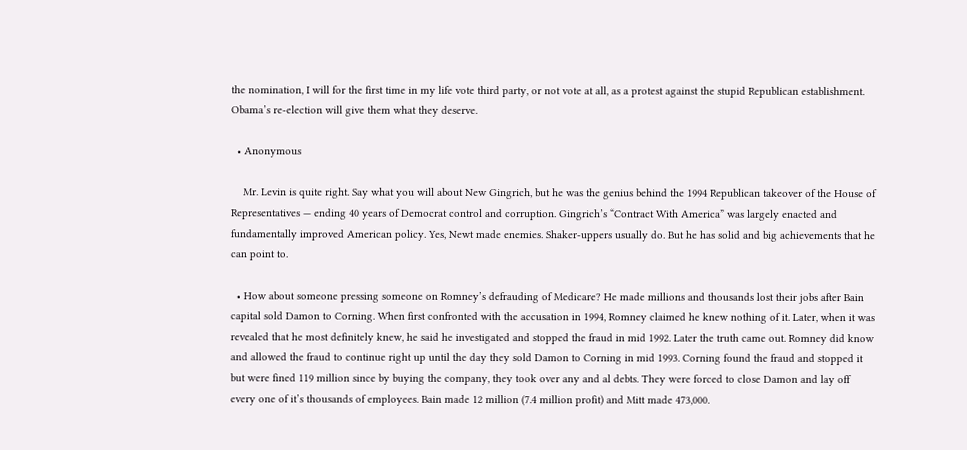the nomination, I will for the first time in my life vote third party, or not vote at all, as a protest against the stupid Republican establishment. Obama’s re-election will give them what they deserve.

  • Anonymous

    Mr. Levin is quite right. Say what you will about New Gingrich, but he was the genius behind the 1994 Republican takeover of the House of Representatives — ending 40 years of Democrat control and corruption. Gingrich’s “Contract With America” was largely enacted and fundamentally improved American policy. Yes, Newt made enemies. Shaker-uppers usually do. But he has solid and big achievements that he can point to.

  • How about someone pressing someone on Romney’s defrauding of Medicare? He made millions and thousands lost their jobs after Bain capital sold Damon to Corning. When first confronted with the accusation in 1994, Romney claimed he knew nothing of it. Later, when it was revealed that he most definitely knew, he said he investigated and stopped the fraud in mid 1992. Later the truth came out. Romney did know and allowed the fraud to continue right up until the day they sold Damon to Corning in mid 1993. Corning found the fraud and stopped it but were fined 119 million since by buying the company, they took over any and al debts. They were forced to close Damon and lay off every one of it’s thousands of employees. Bain made 12 million (7.4 million profit) and Mitt made 473,000.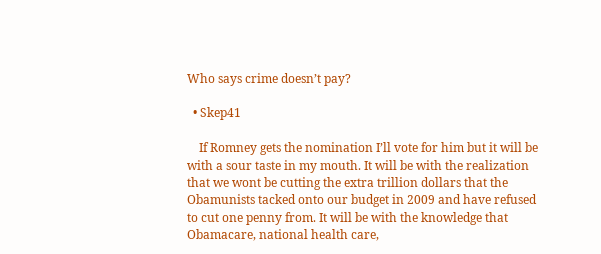Who says crime doesn’t pay?

  • Skep41

    If Romney gets the nomination I’ll vote for him but it will be with a sour taste in my mouth. It will be with the realization that we wont be cutting the extra trillion dollars that the Obamunists tacked onto our budget in 2009 and have refused to cut one penny from. It will be with the knowledge that Obamacare, national health care,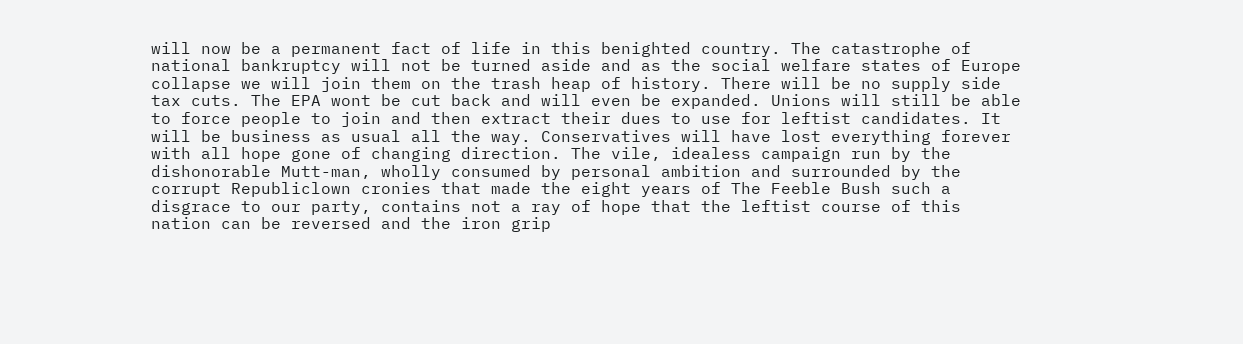will now be a permanent fact of life in this benighted country. The catastrophe of national bankruptcy will not be turned aside and as the social welfare states of Europe collapse we will join them on the trash heap of history. There will be no supply side tax cuts. The EPA wont be cut back and will even be expanded. Unions will still be able to force people to join and then extract their dues to use for leftist candidates. It will be business as usual all the way. Conservatives will have lost everything forever with all hope gone of changing direction. The vile, idealess campaign run by the dishonorable Mutt-man, wholly consumed by personal ambition and surrounded by the corrupt Republiclown cronies that made the eight years of The Feeble Bush such a disgrace to our party, contains not a ray of hope that the leftist course of this nation can be reversed and the iron grip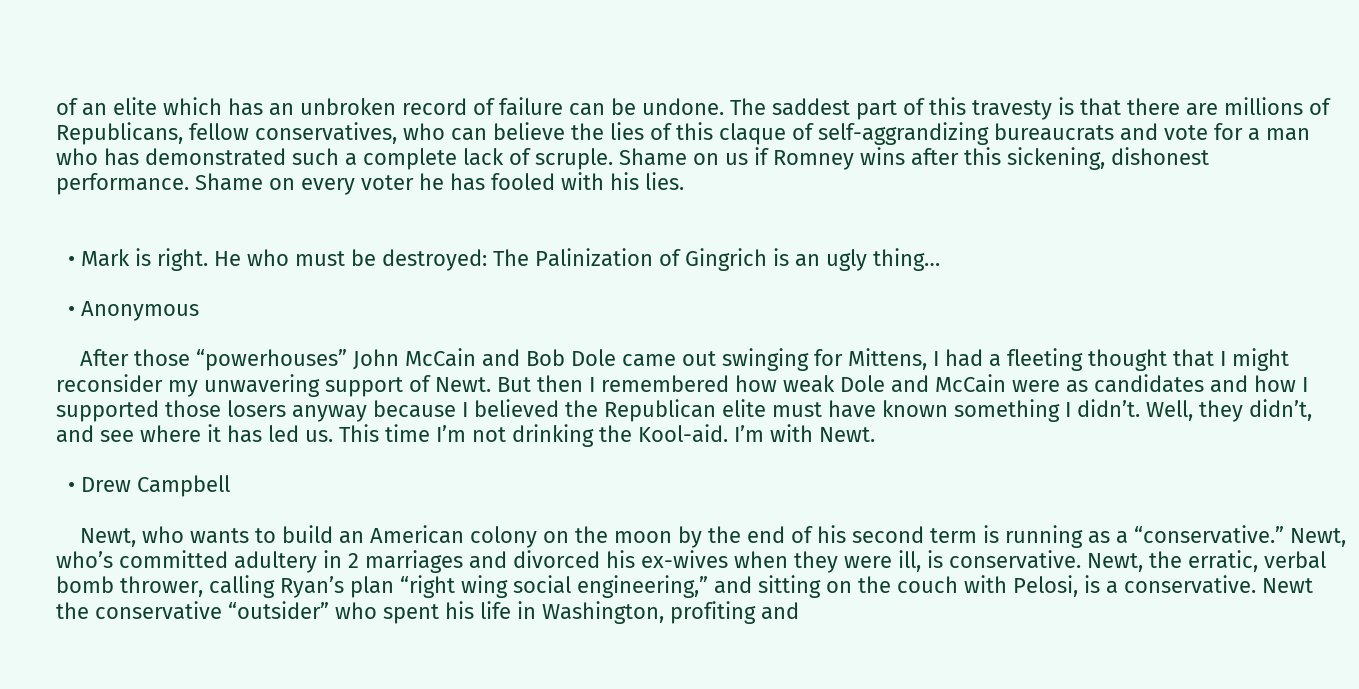of an elite which has an unbroken record of failure can be undone. The saddest part of this travesty is that there are millions of Republicans, fellow conservatives, who can believe the lies of this claque of self-aggrandizing bureaucrats and vote for a man who has demonstrated such a complete lack of scruple. Shame on us if Romney wins after this sickening, dishonest performance. Shame on every voter he has fooled with his lies.


  • Mark is right. He who must be destroyed: The Palinization of Gingrich is an ugly thing…

  • Anonymous

    After those “powerhouses” John McCain and Bob Dole came out swinging for Mittens, I had a fleeting thought that I might reconsider my unwavering support of Newt. But then I remembered how weak Dole and McCain were as candidates and how I supported those losers anyway because I believed the Republican elite must have known something I didn’t. Well, they didn’t, and see where it has led us. This time I’m not drinking the Kool-aid. I’m with Newt.

  • Drew Campbell

    Newt, who wants to build an American colony on the moon by the end of his second term is running as a “conservative.” Newt, who’s committed adultery in 2 marriages and divorced his ex-wives when they were ill, is conservative. Newt, the erratic, verbal bomb thrower, calling Ryan’s plan “right wing social engineering,” and sitting on the couch with Pelosi, is a conservative. Newt the conservative “outsider” who spent his life in Washington, profiting and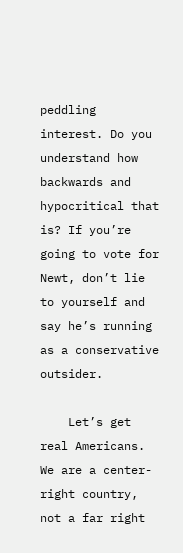peddling interest. Do you understand how backwards and hypocritical that is? If you’re going to vote for Newt, don’t lie to yourself and say he’s running as a conservative outsider.

    Let’s get real Americans. We are a center-right country, not a far right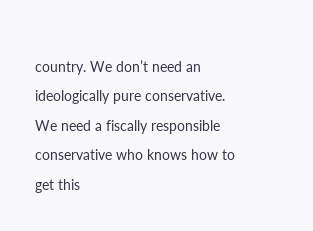country. We don’t need an ideologically pure conservative. We need a fiscally responsible conservative who knows how to get this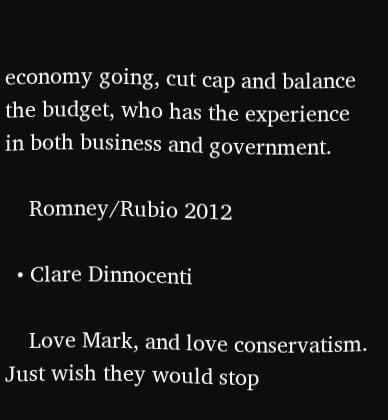economy going, cut cap and balance the budget, who has the experience in both business and government.

    Romney/Rubio 2012

  • Clare Dinnocenti

    Love Mark, and love conservatism. Just wish they would stop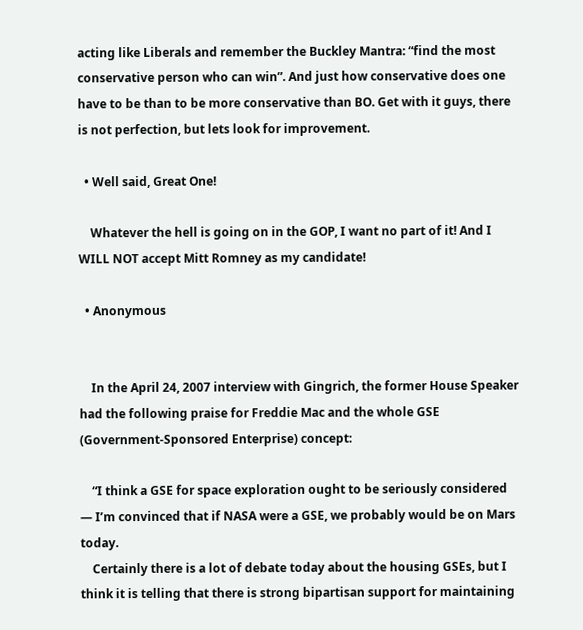acting like Liberals and remember the Buckley Mantra: “find the most conservative person who can win”. And just how conservative does one have to be than to be more conservative than BO. Get with it guys, there is not perfection, but lets look for improvement.

  • Well said, Great One!

    Whatever the hell is going on in the GOP, I want no part of it! And I WILL NOT accept Mitt Romney as my candidate!

  • Anonymous


    In the April 24, 2007 interview with Gingrich, the former House Speaker had the following praise for Freddie Mac and the whole GSE (Government-Sponsored Enterprise) concept:

    “I think a GSE for space exploration ought to be seriously considered — I’m convinced that if NASA were a GSE, we probably would be on Mars today.
    Certainly there is a lot of debate today about the housing GSEs, but I think it is telling that there is strong bipartisan support for maintaining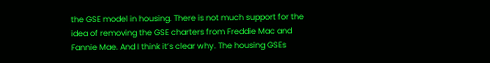the GSE model in housing. There is not much support for the idea of removing the GSE charters from Freddie Mac and Fannie Mae. And I think it’s clear why. The housing GSEs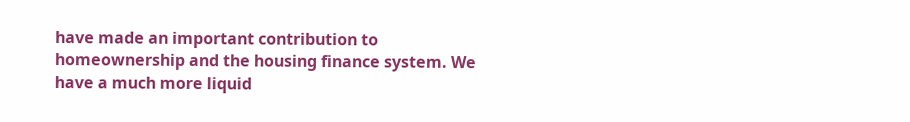have made an important contribution to homeownership and the housing finance system. We have a much more liquid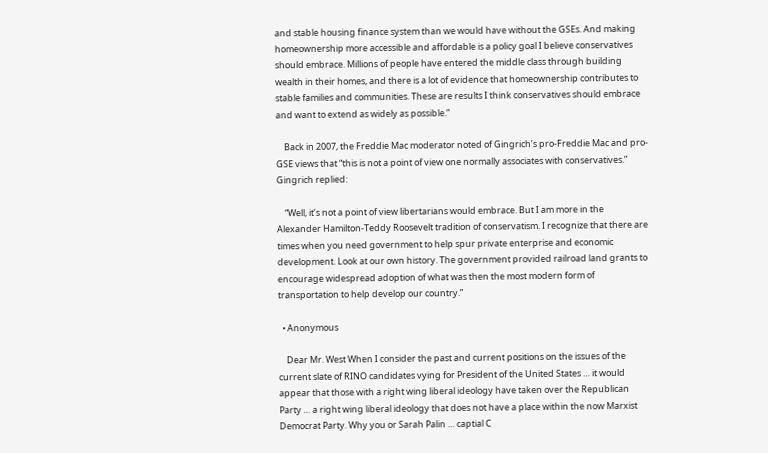and stable housing finance system than we would have without the GSEs. And making homeownership more accessible and affordable is a policy goal I believe conservatives should embrace. Millions of people have entered the middle class through building wealth in their homes, and there is a lot of evidence that homeownership contributes to stable families and communities. These are results I think conservatives should embrace and want to extend as widely as possible.”

    Back in 2007, the Freddie Mac moderator noted of Gingrich’s pro-Freddie Mac and pro-GSE views that “this is not a point of view one normally associates with conservatives.” Gingrich replied:

    “Well, it’s not a point of view libertarians would embrace. But I am more in the Alexander Hamilton-Teddy Roosevelt tradition of conservatism. I recognize that there are times when you need government to help spur private enterprise and economic development. Look at our own history. The government provided railroad land grants to encourage widespread adoption of what was then the most modern form of transportation to help develop our country.”

  • Anonymous

    Dear Mr. West When I consider the past and current positions on the issues of the current slate of RINO candidates vying for President of the United States … it would appear that those with a right wing liberal ideology have taken over the Republican Party … a right wing liberal ideology that does not have a place within the now Marxist Democrat Party. Why you or Sarah Palin … captial C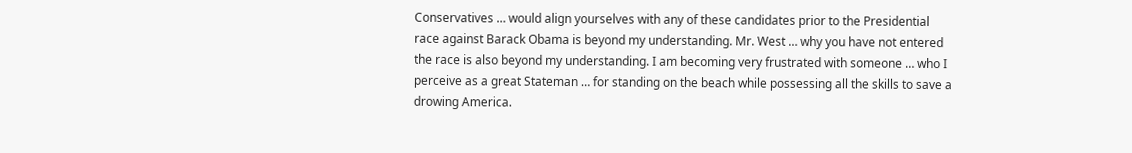Conservatives … would align yourselves with any of these candidates prior to the Presidential race against Barack Obama is beyond my understanding. Mr. West … why you have not entered the race is also beyond my understanding. I am becoming very frustrated with someone … who I perceive as a great Stateman … for standing on the beach while possessing all the skills to save a drowing America.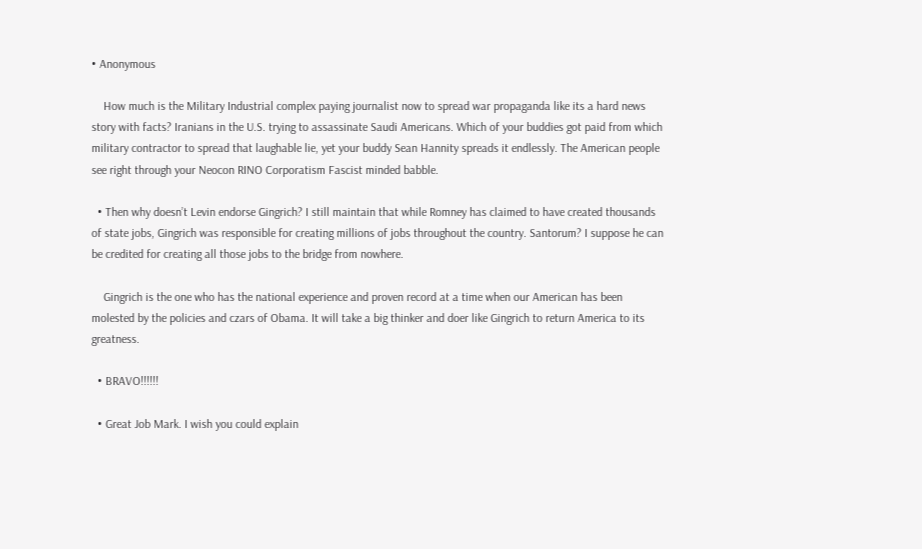• Anonymous

    How much is the Military Industrial complex paying journalist now to spread war propaganda like its a hard news story with facts? Iranians in the U.S. trying to assassinate Saudi Americans. Which of your buddies got paid from which military contractor to spread that laughable lie, yet your buddy Sean Hannity spreads it endlessly. The American people see right through your Neocon RINO Corporatism Fascist minded babble.

  • Then why doesn’t Levin endorse Gingrich? I still maintain that while Romney has claimed to have created thousands of state jobs, Gingrich was responsible for creating millions of jobs throughout the country. Santorum? I suppose he can be credited for creating all those jobs to the bridge from nowhere.

    Gingrich is the one who has the national experience and proven record at a time when our American has been molested by the policies and czars of Obama. It will take a big thinker and doer like Gingrich to return America to its greatness.

  • BRAVO!!!!!!

  • Great Job Mark. I wish you could explain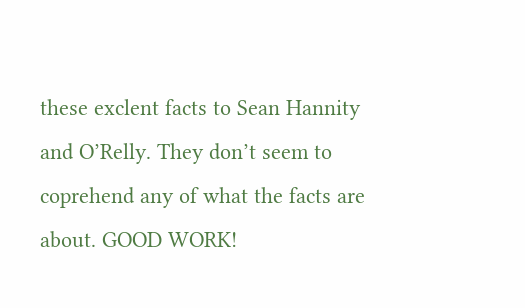these exclent facts to Sean Hannity and O’Relly. They don’t seem to coprehend any of what the facts are about. GOOD WORK!